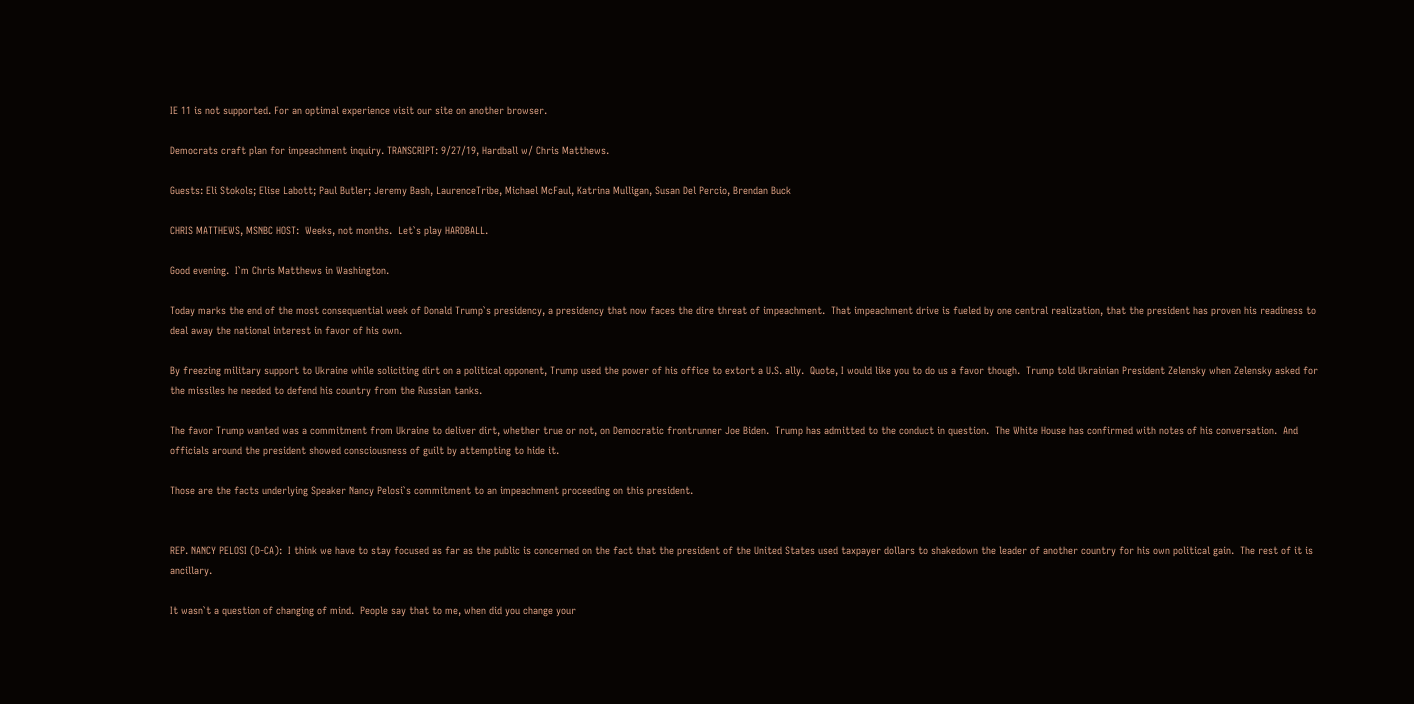IE 11 is not supported. For an optimal experience visit our site on another browser.

Democrats craft plan for impeachment inquiry. TRANSCRIPT: 9/27/19, Hardball w/ Chris Matthews.

Guests: Eli Stokols; Elise Labott; Paul Butler; Jeremy Bash, LaurenceTribe, Michael McFaul, Katrina Mulligan, Susan Del Percio, Brendan Buck

CHRIS MATTHEWS, MSNBC HOST:  Weeks, not months.  Let`s play HARDBALL.

Good evening.  I`m Chris Matthews in Washington.

Today marks the end of the most consequential week of Donald Trump`s presidency, a presidency that now faces the dire threat of impeachment.  That impeachment drive is fueled by one central realization, that the president has proven his readiness to deal away the national interest in favor of his own.

By freezing military support to Ukraine while soliciting dirt on a political opponent, Trump used the power of his office to extort a U.S. ally.  Quote, I would like you to do us a favor though.  Trump told Ukrainian President Zelensky when Zelensky asked for the missiles he needed to defend his country from the Russian tanks.

The favor Trump wanted was a commitment from Ukraine to deliver dirt, whether true or not, on Democratic frontrunner Joe Biden.  Trump has admitted to the conduct in question.  The White House has confirmed with notes of his conversation.  And officials around the president showed consciousness of guilt by attempting to hide it.

Those are the facts underlying Speaker Nancy Pelosi`s commitment to an impeachment proceeding on this president.


REP. NANCY PELOSI (D-CA):  I think we have to stay focused as far as the public is concerned on the fact that the president of the United States used taxpayer dollars to shakedown the leader of another country for his own political gain.  The rest of it is ancillary.

It wasn`t a question of changing of mind.  People say that to me, when did you change your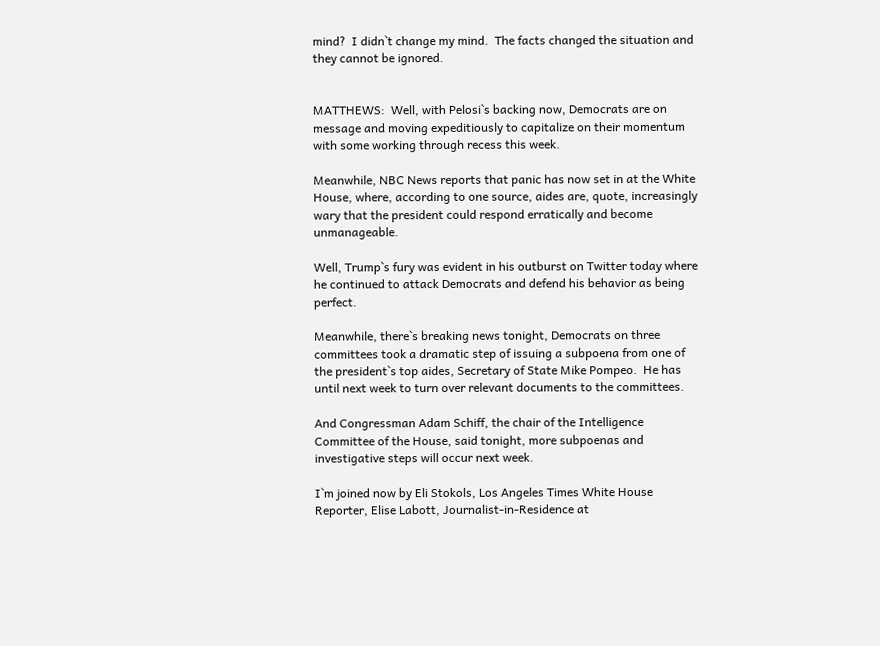mind?  I didn`t change my mind.  The facts changed the situation and they cannot be ignored.


MATTHEWS:  Well, with Pelosi`s backing now, Democrats are on message and moving expeditiously to capitalize on their momentum with some working through recess this week.

Meanwhile, NBC News reports that panic has now set in at the White House, where, according to one source, aides are, quote, increasingly wary that the president could respond erratically and become unmanageable.

Well, Trump`s fury was evident in his outburst on Twitter today where he continued to attack Democrats and defend his behavior as being perfect.

Meanwhile, there`s breaking news tonight, Democrats on three committees took a dramatic step of issuing a subpoena from one of the president`s top aides, Secretary of State Mike Pompeo.  He has until next week to turn over relevant documents to the committees.

And Congressman Adam Schiff, the chair of the Intelligence Committee of the House, said tonight, more subpoenas and investigative steps will occur next week.

I`m joined now by Eli Stokols, Los Angeles Times White House Reporter, Elise Labott, Journalist-in-Residence at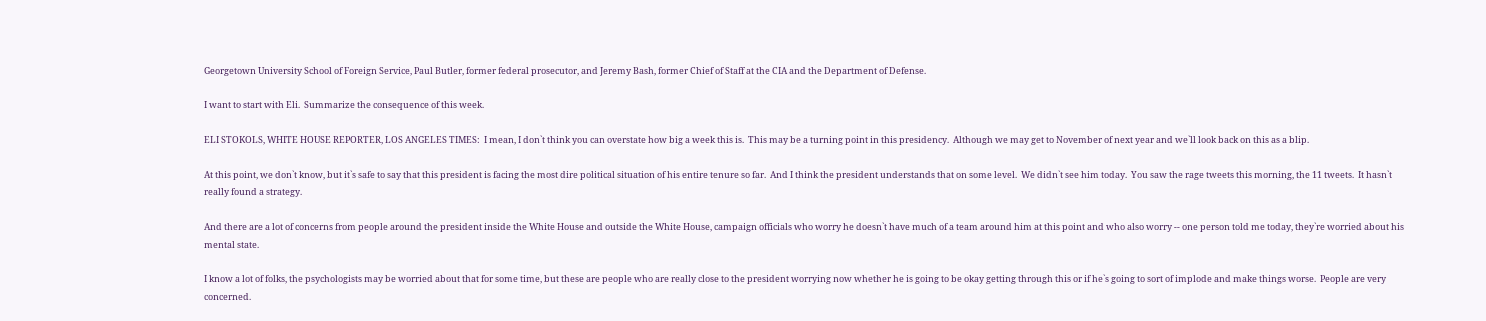Georgetown University School of Foreign Service, Paul Butler, former federal prosecutor, and Jeremy Bash, former Chief of Staff at the CIA and the Department of Defense.

I want to start with Eli.  Summarize the consequence of this week.

ELI STOKOLS, WHITE HOUSE REPORTER, LOS ANGELES TIMES:  I mean, I don`t think you can overstate how big a week this is.  This may be a turning point in this presidency.  Although we may get to November of next year and we`ll look back on this as a blip.

At this point, we don`t know, but it`s safe to say that this president is facing the most dire political situation of his entire tenure so far.  And I think the president understands that on some level.  We didn`t see him today.  You saw the rage tweets this morning, the 11 tweets.  It hasn`t really found a strategy.

And there are a lot of concerns from people around the president inside the White House and outside the White House, campaign officials who worry he doesn`t have much of a team around him at this point and who also worry -- one person told me today, they`re worried about his mental state.

I know a lot of folks, the psychologists may be worried about that for some time, but these are people who are really close to the president worrying now whether he is going to be okay getting through this or if he`s going to sort of implode and make things worse.  People are very concerned.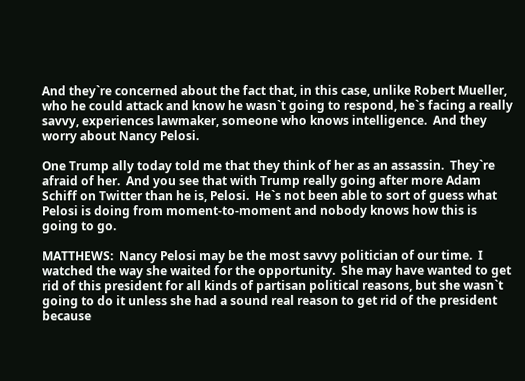And they`re concerned about the fact that, in this case, unlike Robert Mueller, who he could attack and know he wasn`t going to respond, he`s facing a really savvy, experiences lawmaker, someone who knows intelligence.  And they worry about Nancy Pelosi.

One Trump ally today told me that they think of her as an assassin.  They`re afraid of her.  And you see that with Trump really going after more Adam Schiff on Twitter than he is, Pelosi.  He`s not been able to sort of guess what Pelosi is doing from moment-to-moment and nobody knows how this is going to go.

MATTHEWS:  Nancy Pelosi may be the most savvy politician of our time.  I watched the way she waited for the opportunity.  She may have wanted to get rid of this president for all kinds of partisan political reasons, but she wasn`t going to do it unless she had a sound real reason to get rid of the president because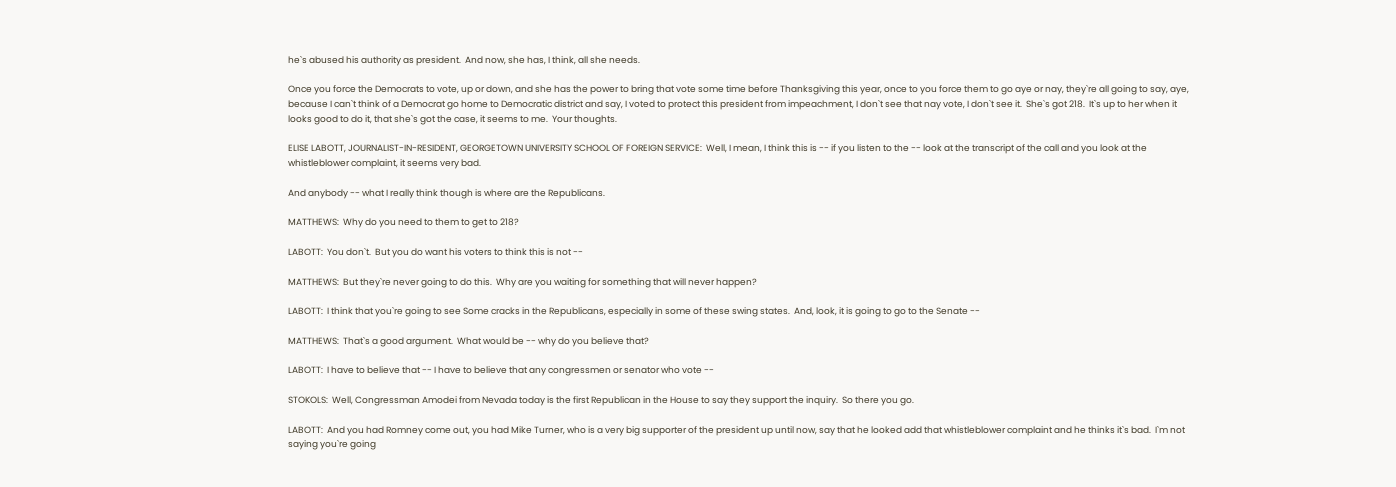he`s abused his authority as president.  And now, she has, I think, all she needs.

Once you force the Democrats to vote, up or down, and she has the power to bring that vote some time before Thanksgiving this year, once to you force them to go aye or nay, they`re all going to say, aye, because I can`t think of a Democrat go home to Democratic district and say, I voted to protect this president from impeachment, I don`t see that nay vote, I don`t see it.  She`s got 218.  It`s up to her when it looks good to do it, that she`s got the case, it seems to me.  Your thoughts.

ELISE LABOTT, JOURNALIST-IN-RESIDENT, GEORGETOWN UNIVERSITY SCHOOL OF FOREIGN SERVICE:  Well, I mean, I think this is -- if you listen to the -- look at the transcript of the call and you look at the whistleblower complaint, it seems very bad.

And anybody -- what I really think though is where are the Republicans.

MATTHEWS:  Why do you need to them to get to 218?

LABOTT:  You don`t.  But you do want his voters to think this is not --

MATTHEWS:  But they`re never going to do this.  Why are you waiting for something that will never happen?

LABOTT:  I think that you`re going to see Some cracks in the Republicans, especially in some of these swing states.  And, look, it is going to go to the Senate --

MATTHEWS:  That`s a good argument.  What would be -- why do you believe that?

LABOTT:  I have to believe that -- I have to believe that any congressmen or senator who vote --

STOKOLS:  Well, Congressman Amodei from Nevada today is the first Republican in the House to say they support the inquiry.  So there you go.

LABOTT:  And you had Romney come out, you had Mike Turner, who is a very big supporter of the president up until now, say that he looked add that whistleblower complaint and he thinks it`s bad.  I`m not saying you`re going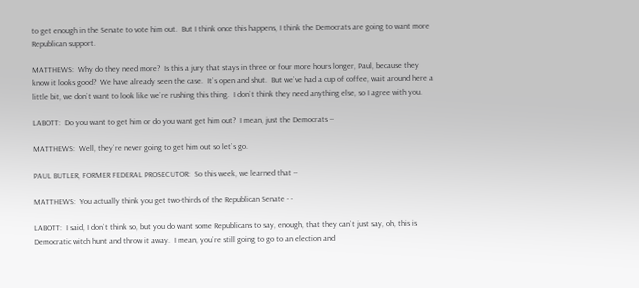to get enough in the Senate to vote him out.  But I think once this happens, I think the Democrats are going to want more Republican support.

MATTHEWS:  Why do they need more?  Is this a jury that stays in three or four more hours longer, Paul, because they know it looks good?  We have already seen the case.  It`s open and shut.  But we`ve had a cup of coffee, wait around here a little bit, we don`t want to look like we`re rushing this thing.  I don`t think they need anything else, so I agree with you.

LABOTT:  Do you want to get him or do you want get him out?  I mean, just the Democrats --

MATTHEWS:  Well, they`re never going to get him out so let`s go.

PAUL BUTLER, FORMER FEDERAL PROSECUTOR:  So this week, we learned that --

MATTHEWS:  You actually think you get two-thirds of the Republican Senate - -

LABOTT:  I said, I don`t think so, but you do want some Republicans to say, enough, that they can`t just say, oh, this is Democratic witch hunt and throw it away.  I mean, you`re still going to go to an election and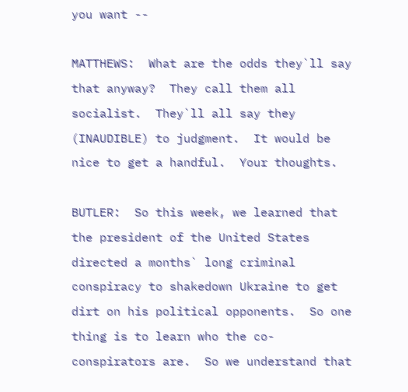you want --

MATTHEWS:  What are the odds they`ll say that anyway?  They call them all socialist.  They`ll all say they (INAUDIBLE) to judgment.  It would be nice to get a handful.  Your thoughts.

BUTLER:  So this week, we learned that the president of the United States directed a months` long criminal conspiracy to shakedown Ukraine to get dirt on his political opponents.  So one thing is to learn who the co- conspirators are.  So we understand that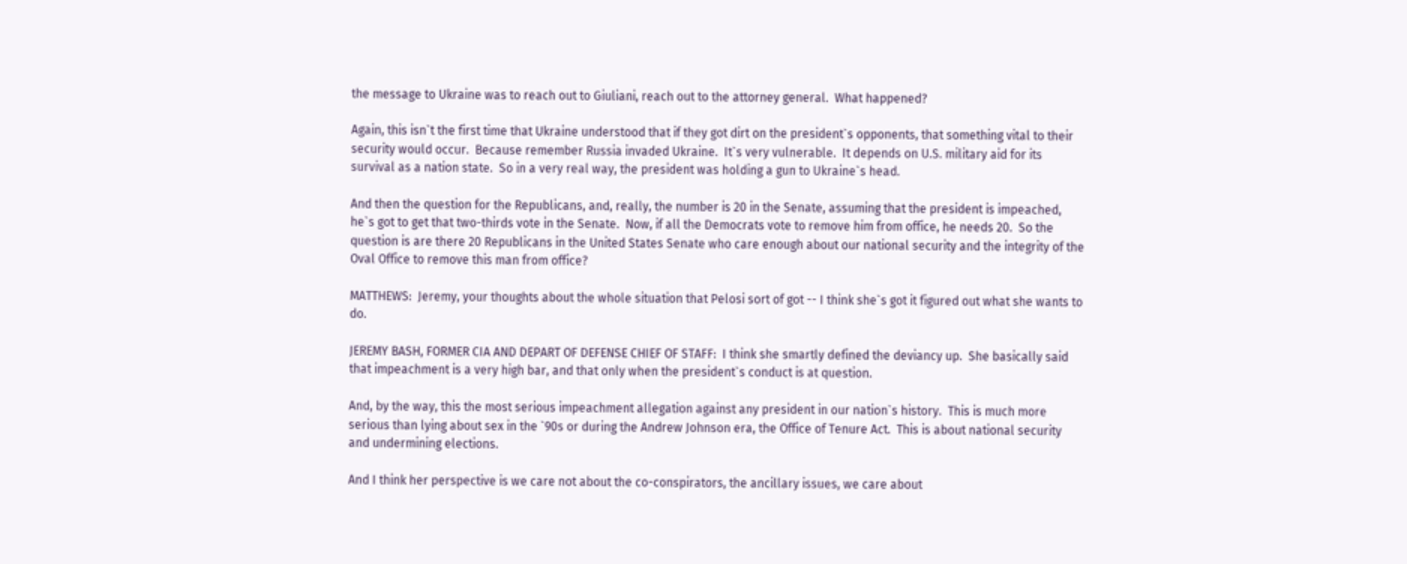the message to Ukraine was to reach out to Giuliani, reach out to the attorney general.  What happened?

Again, this isn`t the first time that Ukraine understood that if they got dirt on the president`s opponents, that something vital to their security would occur.  Because remember Russia invaded Ukraine.  It`s very vulnerable.  It depends on U.S. military aid for its survival as a nation state.  So in a very real way, the president was holding a gun to Ukraine`s head.

And then the question for the Republicans, and, really, the number is 20 in the Senate, assuming that the president is impeached, he`s got to get that two-thirds vote in the Senate.  Now, if all the Democrats vote to remove him from office, he needs 20.  So the question is are there 20 Republicans in the United States Senate who care enough about our national security and the integrity of the Oval Office to remove this man from office?

MATTHEWS:  Jeremy, your thoughts about the whole situation that Pelosi sort of got -- I think she`s got it figured out what she wants to do.

JEREMY BASH, FORMER CIA AND DEPART OF DEFENSE CHIEF OF STAFF:  I think she smartly defined the deviancy up.  She basically said that impeachment is a very high bar, and that only when the president`s conduct is at question.

And, by the way, this the most serious impeachment allegation against any president in our nation`s history.  This is much more serious than lying about sex in the `90s or during the Andrew Johnson era, the Office of Tenure Act.  This is about national security and undermining elections.

And I think her perspective is we care not about the co-conspirators, the ancillary issues, we care about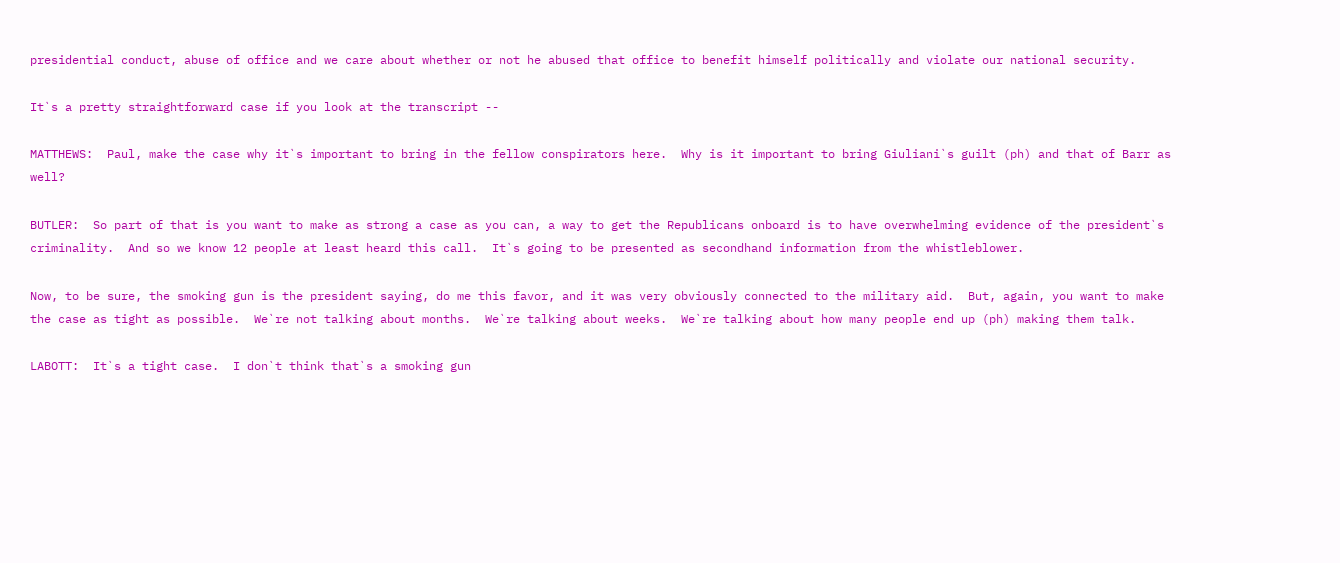presidential conduct, abuse of office and we care about whether or not he abused that office to benefit himself politically and violate our national security.

It`s a pretty straightforward case if you look at the transcript --

MATTHEWS:  Paul, make the case why it`s important to bring in the fellow conspirators here.  Why is it important to bring Giuliani`s guilt (ph) and that of Barr as well?

BUTLER:  So part of that is you want to make as strong a case as you can, a way to get the Republicans onboard is to have overwhelming evidence of the president`s criminality.  And so we know 12 people at least heard this call.  It`s going to be presented as secondhand information from the whistleblower.

Now, to be sure, the smoking gun is the president saying, do me this favor, and it was very obviously connected to the military aid.  But, again, you want to make the case as tight as possible.  We`re not talking about months.  We`re talking about weeks.  We`re talking about how many people end up (ph) making them talk.

LABOTT:  It`s a tight case.  I don`t think that`s a smoking gun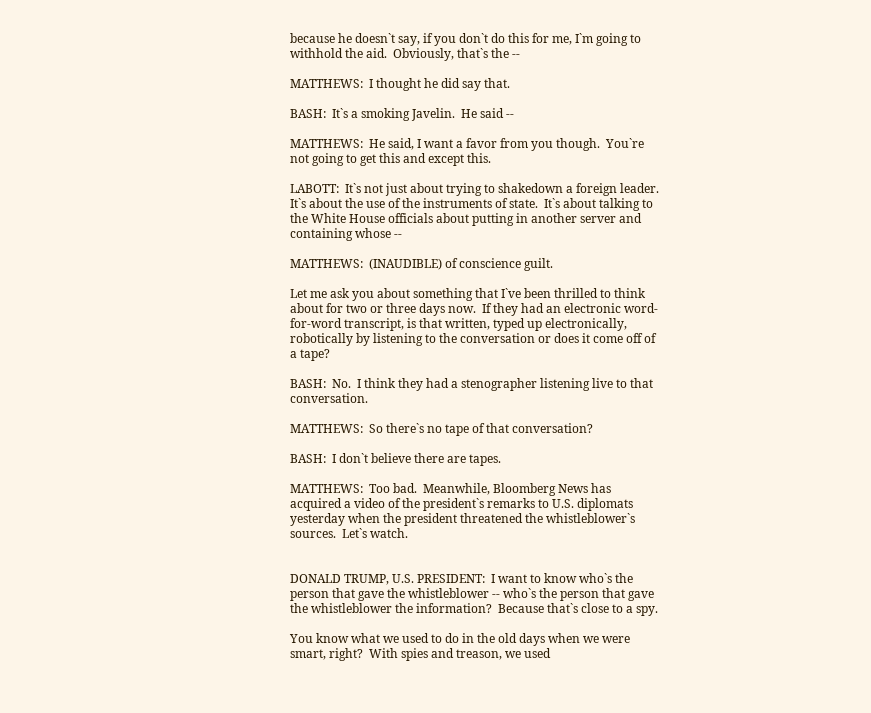because he doesn`t say, if you don`t do this for me, I`m going to withhold the aid.  Obviously, that`s the --

MATTHEWS:  I thought he did say that.

BASH:  It`s a smoking Javelin.  He said --

MATTHEWS:  He said, I want a favor from you though.  You`re not going to get this and except this.

LABOTT:  It`s not just about trying to shakedown a foreign leader.  It`s about the use of the instruments of state.  It`s about talking to the White House officials about putting in another server and containing whose --

MATTHEWS:  (INAUDIBLE) of conscience guilt.

Let me ask you about something that I`ve been thrilled to think about for two or three days now.  If they had an electronic word-for-word transcript, is that written, typed up electronically, robotically by listening to the conversation or does it come off of a tape?

BASH:  No.  I think they had a stenographer listening live to that conversation.

MATTHEWS:  So there`s no tape of that conversation?

BASH:  I don`t believe there are tapes.

MATTHEWS:  Too bad.  Meanwhile, Bloomberg News has acquired a video of the president`s remarks to U.S. diplomats yesterday when the president threatened the whistleblower`s sources.  Let`s watch.


DONALD TRUMP, U.S. PRESIDENT:  I want to know who`s the person that gave the whistleblower -- who`s the person that gave the whistleblower the information?  Because that`s close to a spy.

You know what we used to do in the old days when we were smart, right?  With spies and treason, we used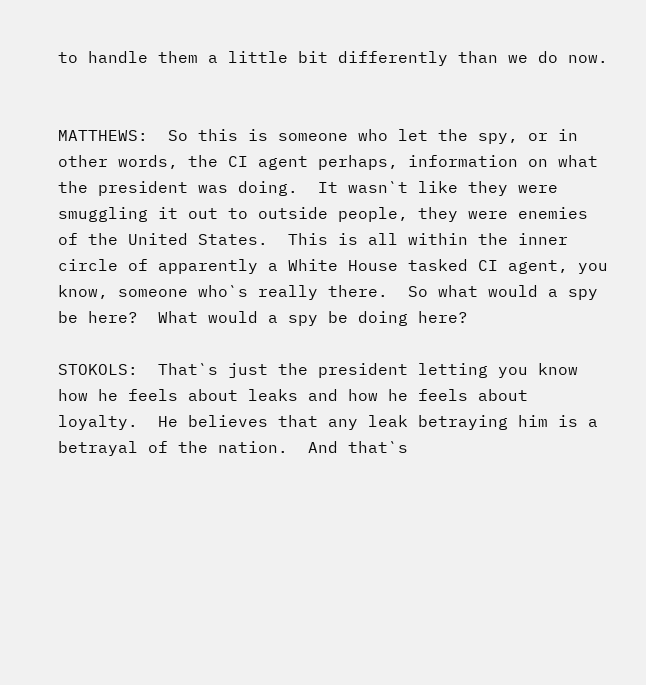to handle them a little bit differently than we do now.


MATTHEWS:  So this is someone who let the spy, or in other words, the CI agent perhaps, information on what the president was doing.  It wasn`t like they were smuggling it out to outside people, they were enemies of the United States.  This is all within the inner circle of apparently a White House tasked CI agent, you know, someone who`s really there.  So what would a spy be here?  What would a spy be doing here?

STOKOLS:  That`s just the president letting you know how he feels about leaks and how he feels about loyalty.  He believes that any leak betraying him is a betrayal of the nation.  And that`s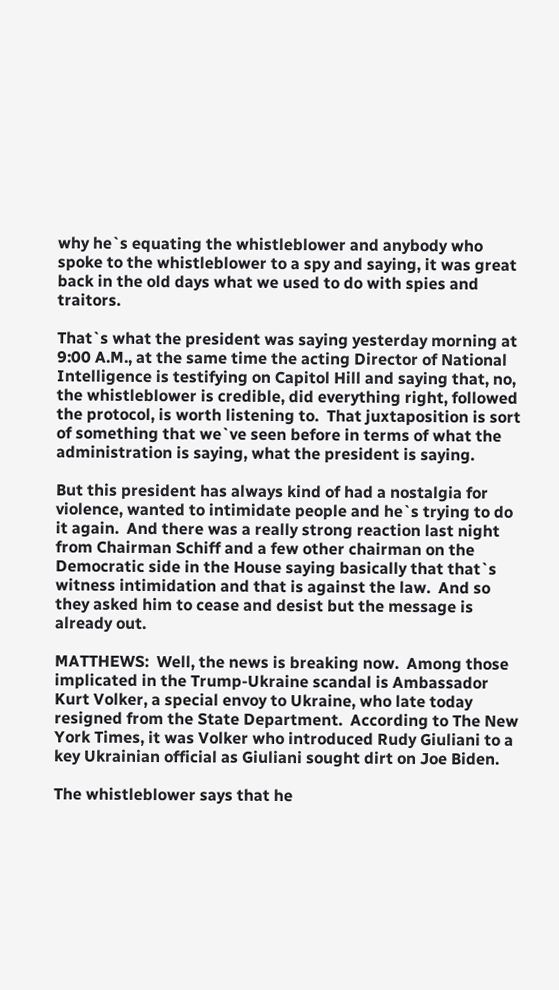why he`s equating the whistleblower and anybody who spoke to the whistleblower to a spy and saying, it was great back in the old days what we used to do with spies and traitors.

That`s what the president was saying yesterday morning at 9:00 A.M., at the same time the acting Director of National Intelligence is testifying on Capitol Hill and saying that, no, the whistleblower is credible, did everything right, followed the protocol, is worth listening to.  That juxtaposition is sort of something that we`ve seen before in terms of what the administration is saying, what the president is saying.

But this president has always kind of had a nostalgia for violence, wanted to intimidate people and he`s trying to do it again.  And there was a really strong reaction last night from Chairman Schiff and a few other chairman on the Democratic side in the House saying basically that that`s witness intimidation and that is against the law.  And so they asked him to cease and desist but the message is already out.

MATTHEWS:  Well, the news is breaking now.  Among those implicated in the Trump-Ukraine scandal is Ambassador Kurt Volker, a special envoy to Ukraine, who late today resigned from the State Department.  According to The New York Times, it was Volker who introduced Rudy Giuliani to a key Ukrainian official as Giuliani sought dirt on Joe Biden.

The whistleblower says that he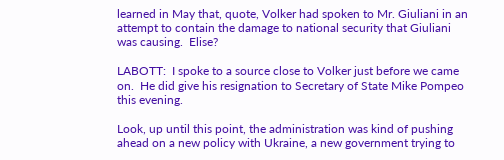learned in May that, quote, Volker had spoken to Mr. Giuliani in an attempt to contain the damage to national security that Giuliani was causing.  Elise?

LABOTT:  I spoke to a source close to Volker just before we came on.  He did give his resignation to Secretary of State Mike Pompeo this evening.

Look, up until this point, the administration was kind of pushing ahead on a new policy with Ukraine, a new government trying to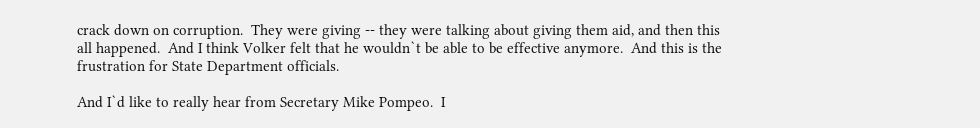crack down on corruption.  They were giving -- they were talking about giving them aid, and then this all happened.  And I think Volker felt that he wouldn`t be able to be effective anymore.  And this is the frustration for State Department officials.

And I`d like to really hear from Secretary Mike Pompeo.  I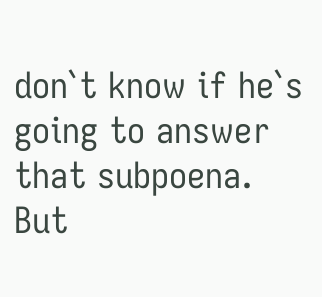don`t know if he`s going to answer that subpoena.  But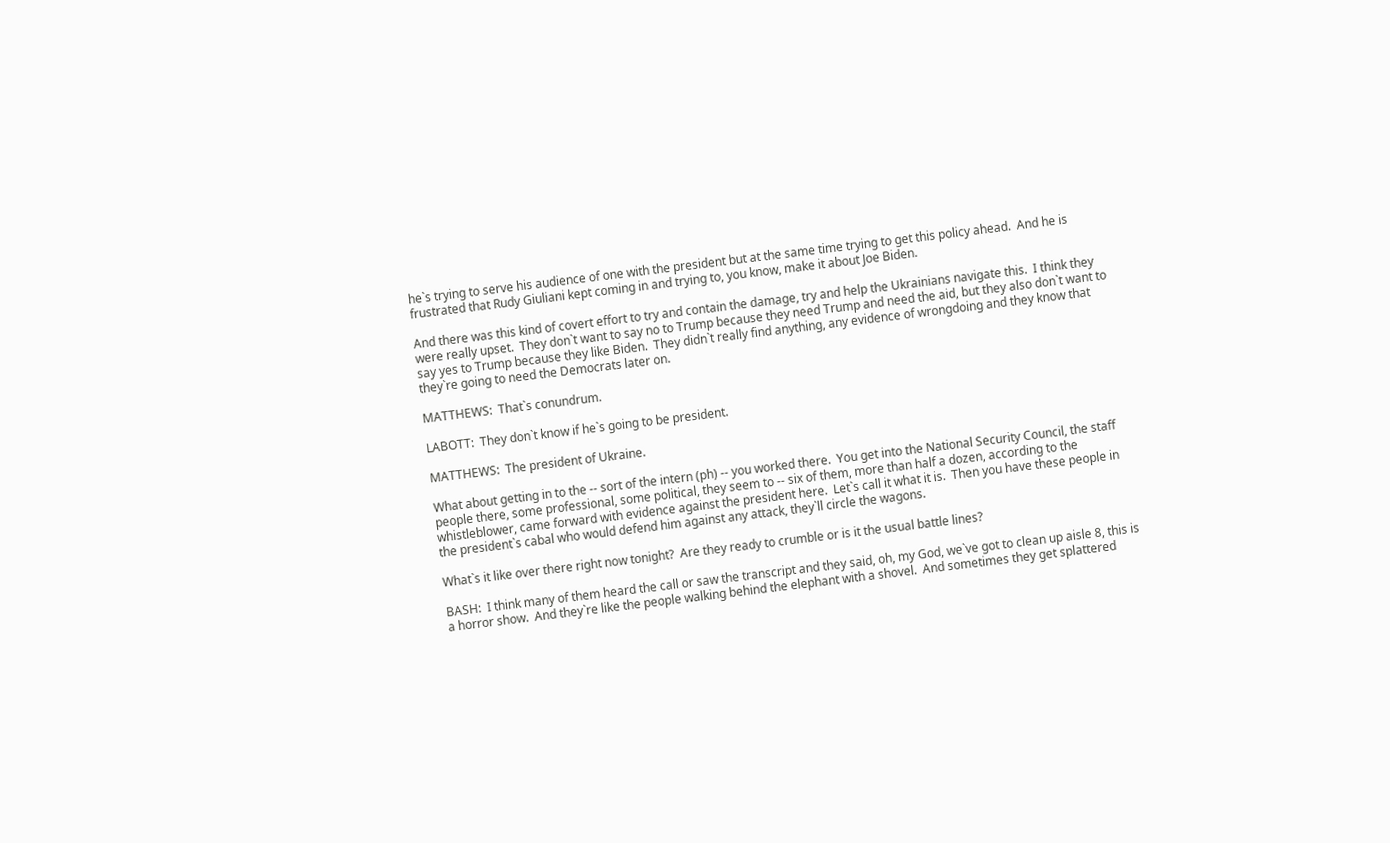he`s trying to serve his audience of one with the president but at the same time trying to get this policy ahead.  And he is frustrated that Rudy Giuliani kept coming in and trying to, you know, make it about Joe Biden.

And there was this kind of covert effort to try and contain the damage, try and help the Ukrainians navigate this.  I think they were really upset.  They don`t want to say no to Trump because they need Trump and need the aid, but they also don`t want to say yes to Trump because they like Biden.  They didn`t really find anything, any evidence of wrongdoing and they know that they`re going to need the Democrats later on.

MATTHEWS:  That`s conundrum.

LABOTT:  They don`t know if he`s going to be president.

MATTHEWS:  The president of Ukraine.

What about getting in to the -- sort of the intern (ph) -- you worked there.  You get into the National Security Council, the staff people there, some professional, some political, they seem to -- six of them, more than half a dozen, according to the whistleblower, came forward with evidence against the president here.  Let`s call it what it is.  Then you have these people in the president`s cabal who would defend him against any attack, they`ll circle the wagons.

What`s it like over there right now tonight?  Are they ready to crumble or is it the usual battle lines?

BASH:  I think many of them heard the call or saw the transcript and they said, oh, my God, we`ve got to clean up aisle 8, this is a horror show.  And they`re like the people walking behind the elephant with a shovel.  And sometimes they get splattered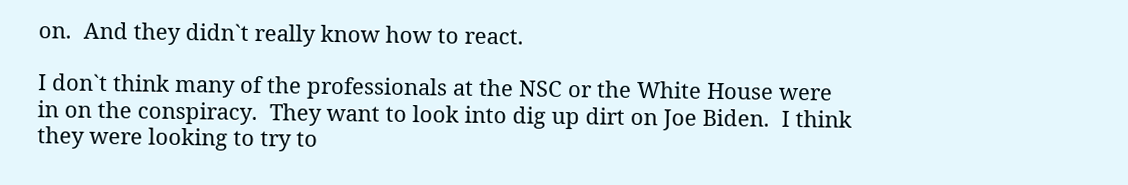on.  And they didn`t really know how to react.

I don`t think many of the professionals at the NSC or the White House were in on the conspiracy.  They want to look into dig up dirt on Joe Biden.  I think they were looking to try to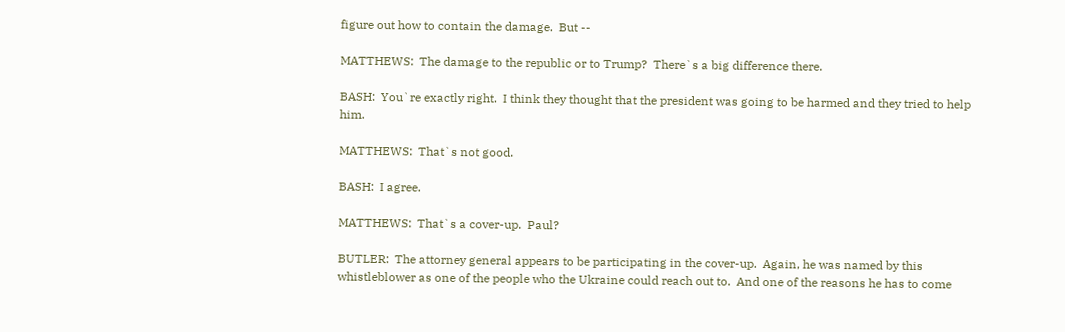figure out how to contain the damage.  But --

MATTHEWS:  The damage to the republic or to Trump?  There`s a big difference there.

BASH:  You`re exactly right.  I think they thought that the president was going to be harmed and they tried to help him.

MATTHEWS:  That`s not good.

BASH:  I agree.

MATTHEWS:  That`s a cover-up.  Paul?

BUTLER:  The attorney general appears to be participating in the cover-up.  Again, he was named by this whistleblower as one of the people who the Ukraine could reach out to.  And one of the reasons he has to come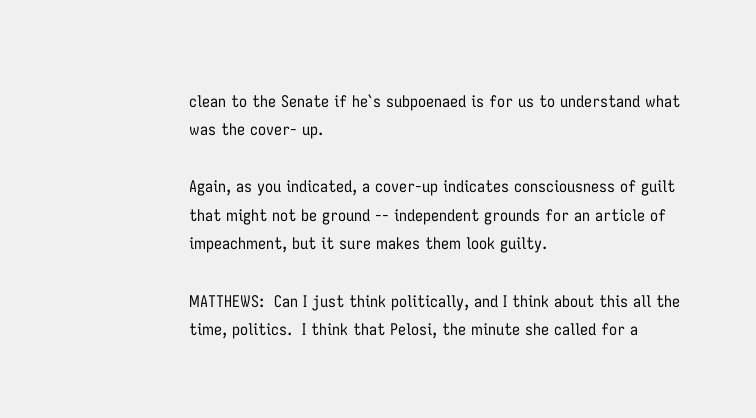clean to the Senate if he`s subpoenaed is for us to understand what was the cover- up.

Again, as you indicated, a cover-up indicates consciousness of guilt that might not be ground -- independent grounds for an article of impeachment, but it sure makes them look guilty.

MATTHEWS:  Can I just think politically, and I think about this all the time, politics.  I think that Pelosi, the minute she called for a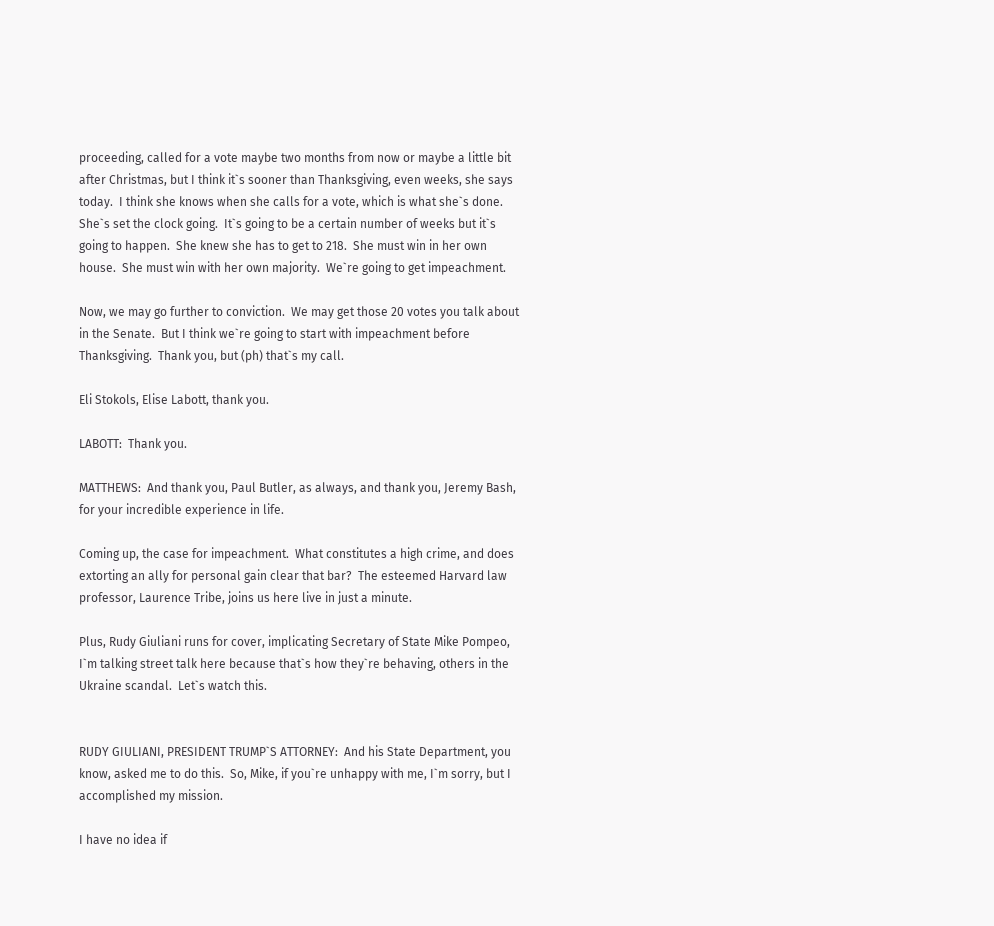proceeding, called for a vote maybe two months from now or maybe a little bit after Christmas, but I think it`s sooner than Thanksgiving, even weeks, she says today.  I think she knows when she calls for a vote, which is what she`s done.  She`s set the clock going.  It`s going to be a certain number of weeks but it`s going to happen.  She knew she has to get to 218.  She must win in her own house.  She must win with her own majority.  We`re going to get impeachment.

Now, we may go further to conviction.  We may get those 20 votes you talk about in the Senate.  But I think we`re going to start with impeachment before Thanksgiving.  Thank you, but (ph) that`s my call.

Eli Stokols, Elise Labott, thank you.

LABOTT:  Thank you.

MATTHEWS:  And thank you, Paul Butler, as always, and thank you, Jeremy Bash, for your incredible experience in life.

Coming up, the case for impeachment.  What constitutes a high crime, and does extorting an ally for personal gain clear that bar?  The esteemed Harvard law professor, Laurence Tribe, joins us here live in just a minute.

Plus, Rudy Giuliani runs for cover, implicating Secretary of State Mike Pompeo, I`m talking street talk here because that`s how they`re behaving, others in the Ukraine scandal.  Let`s watch this.


RUDY GIULIANI, PRESIDENT TRUMP`S ATTORNEY:  And his State Department, you know, asked me to do this.  So, Mike, if you`re unhappy with me, I`m sorry, but I accomplished my mission.

I have no idea if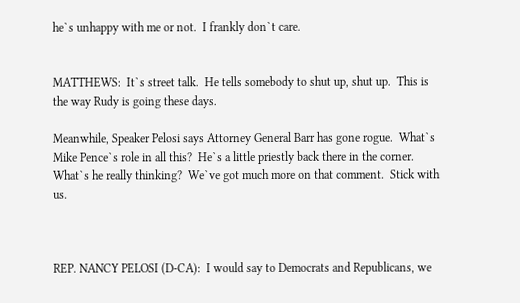he`s unhappy with me or not.  I frankly don`t care.


MATTHEWS:  It`s street talk.  He tells somebody to shut up, shut up.  This is the way Rudy is going these days.

Meanwhile, Speaker Pelosi says Attorney General Barr has gone rogue.  What`s Mike Pence`s role in all this?  He`s a little priestly back there in the corner.  What`s he really thinking?  We`ve got much more on that comment.  Stick with us.



REP. NANCY PELOSI (D-CA):  I would say to Democrats and Republicans, we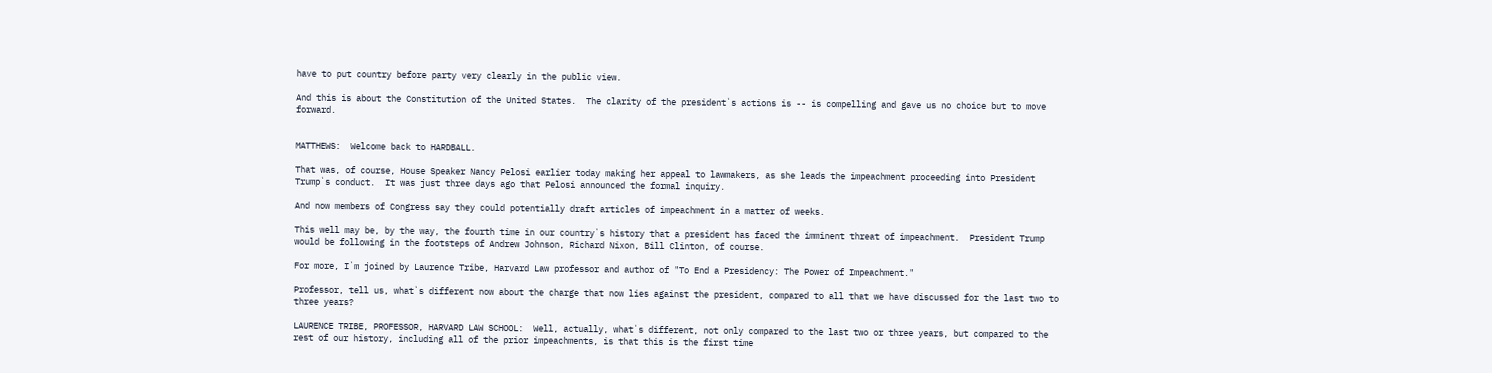have to put country before party very clearly in the public view.

And this is about the Constitution of the United States.  The clarity of the president`s actions is -- is compelling and gave us no choice but to move forward.


MATTHEWS:  Welcome back to HARDBALL.

That was, of course, House Speaker Nancy Pelosi earlier today making her appeal to lawmakers, as she leads the impeachment proceeding into President Trump`s conduct.  It was just three days ago that Pelosi announced the formal inquiry.

And now members of Congress say they could potentially draft articles of impeachment in a matter of weeks.

This well may be, by the way, the fourth time in our country`s history that a president has faced the imminent threat of impeachment.  President Trump would be following in the footsteps of Andrew Johnson, Richard Nixon, Bill Clinton, of course.

For more, I`m joined by Laurence Tribe, Harvard Law professor and author of "To End a Presidency: The Power of Impeachment."

Professor, tell us, what`s different now about the charge that now lies against the president, compared to all that we have discussed for the last two to three years?

LAURENCE TRIBE, PROFESSOR, HARVARD LAW SCHOOL:  Well, actually, what`s different, not only compared to the last two or three years, but compared to the rest of our history, including all of the prior impeachments, is that this is the first time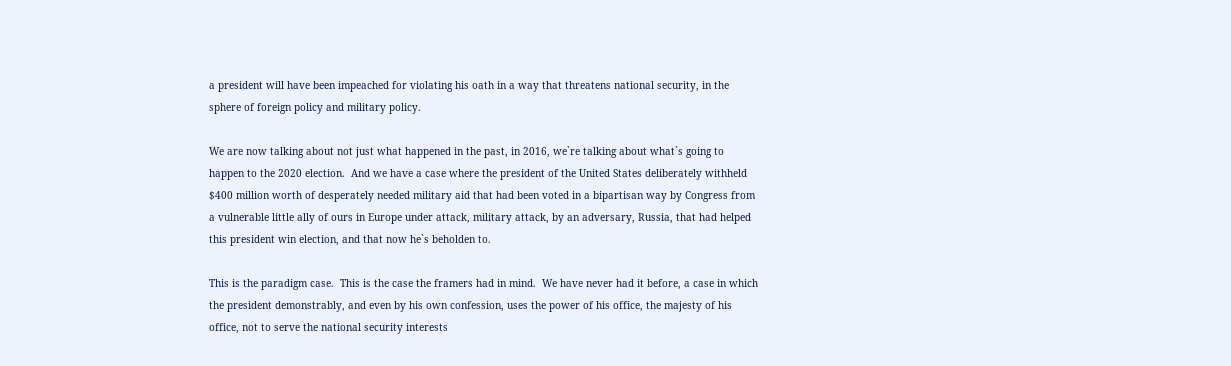a president will have been impeached for violating his oath in a way that threatens national security, in the sphere of foreign policy and military policy.

We are now talking about not just what happened in the past, in 2016, we`re talking about what`s going to happen to the 2020 election.  And we have a case where the president of the United States deliberately withheld $400 million worth of desperately needed military aid that had been voted in a bipartisan way by Congress from a vulnerable little ally of ours in Europe under attack, military attack, by an adversary, Russia, that had helped this president win election, and that now he`s beholden to.

This is the paradigm case.  This is the case the framers had in mind.  We have never had it before, a case in which the president demonstrably, and even by his own confession, uses the power of his office, the majesty of his office, not to serve the national security interests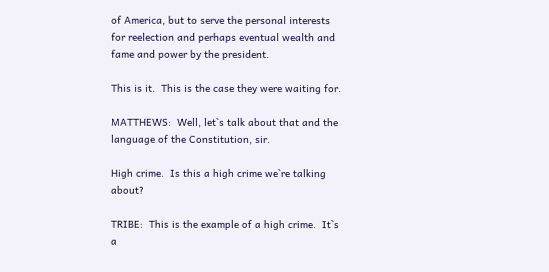of America, but to serve the personal interests for reelection and perhaps eventual wealth and fame and power by the president.

This is it.  This is the case they were waiting for.

MATTHEWS:  Well, let`s talk about that and the language of the Constitution, sir.

High crime.  Is this a high crime we`re talking about?

TRIBE:  This is the example of a high crime.  It`s a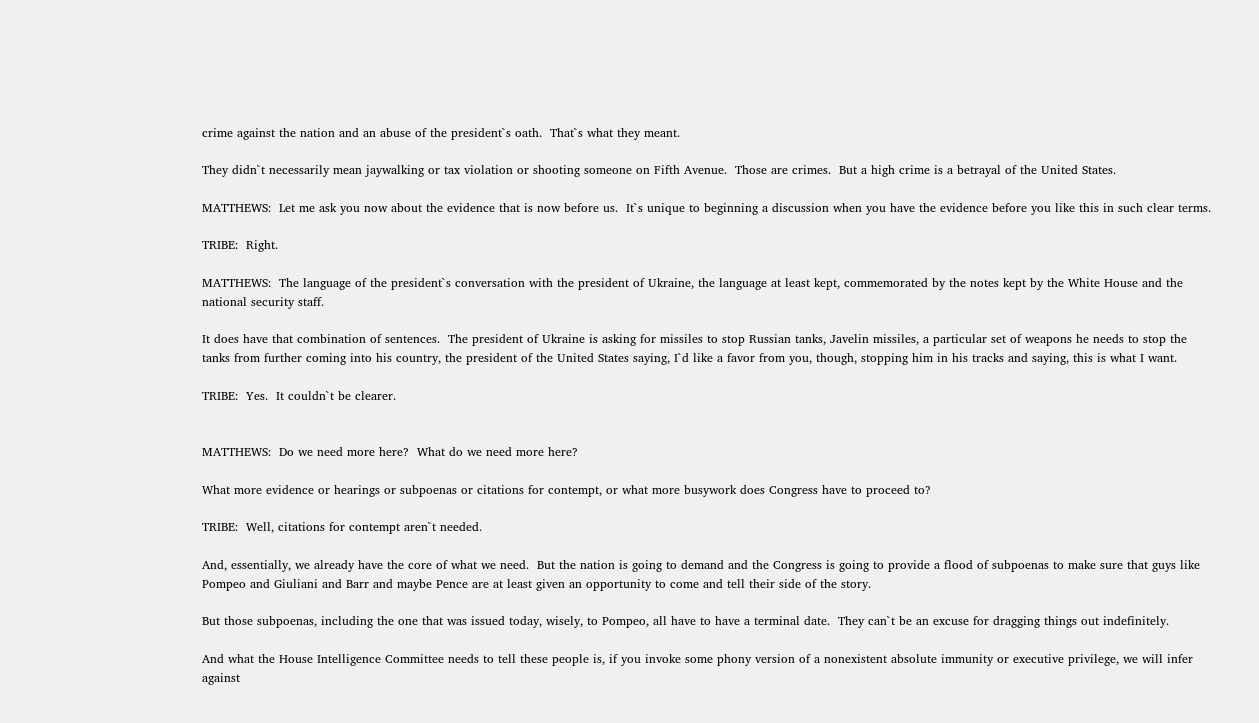crime against the nation and an abuse of the president`s oath.  That`s what they meant.

They didn`t necessarily mean jaywalking or tax violation or shooting someone on Fifth Avenue.  Those are crimes.  But a high crime is a betrayal of the United States.

MATTHEWS:  Let me ask you now about the evidence that is now before us.  It`s unique to beginning a discussion when you have the evidence before you like this in such clear terms.

TRIBE:  Right.

MATTHEWS:  The language of the president`s conversation with the president of Ukraine, the language at least kept, commemorated by the notes kept by the White House and the national security staff.

It does have that combination of sentences.  The president of Ukraine is asking for missiles to stop Russian tanks, Javelin missiles, a particular set of weapons he needs to stop the tanks from further coming into his country, the president of the United States saying, I`d like a favor from you, though, stopping him in his tracks and saying, this is what I want.

TRIBE:  Yes.  It couldn`t be clearer.


MATTHEWS:  Do we need more here?  What do we need more here?

What more evidence or hearings or subpoenas or citations for contempt, or what more busywork does Congress have to proceed to?

TRIBE:  Well, citations for contempt aren`t needed.

And, essentially, we already have the core of what we need.  But the nation is going to demand and the Congress is going to provide a flood of subpoenas to make sure that guys like Pompeo and Giuliani and Barr and maybe Pence are at least given an opportunity to come and tell their side of the story.

But those subpoenas, including the one that was issued today, wisely, to Pompeo, all have to have a terminal date.  They can`t be an excuse for dragging things out indefinitely.

And what the House Intelligence Committee needs to tell these people is, if you invoke some phony version of a nonexistent absolute immunity or executive privilege, we will infer against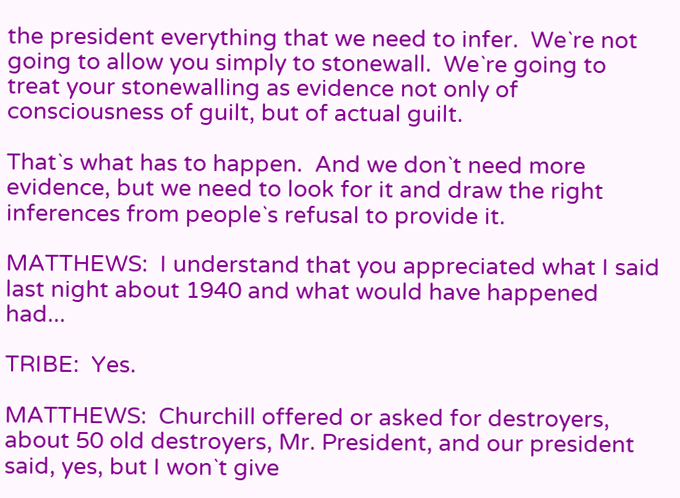the president everything that we need to infer.  We`re not going to allow you simply to stonewall.  We`re going to treat your stonewalling as evidence not only of consciousness of guilt, but of actual guilt.

That`s what has to happen.  And we don`t need more evidence, but we need to look for it and draw the right inferences from people`s refusal to provide it.

MATTHEWS:  I understand that you appreciated what I said last night about 1940 and what would have happened had...

TRIBE:  Yes.

MATTHEWS:  Churchill offered or asked for destroyers, about 50 old destroyers, Mr. President, and our president said, yes, but I won`t give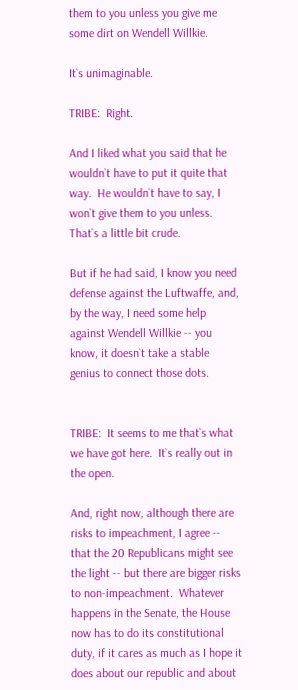them to you unless you give me some dirt on Wendell Willkie.

It`s unimaginable.

TRIBE:  Right.

And I liked what you said that he wouldn`t have to put it quite that way.  He wouldn`t have to say, I won`t give them to you unless.  That`s a little bit crude.

But if he had said, I know you need defense against the Luftwaffe, and, by the way, I need some help against Wendell Willkie -- you know, it doesn`t take a stable genius to connect those dots.


TRIBE:  It seems to me that`s what we have got here.  It`s really out in the open.

And, right now, although there are risks to impeachment, I agree -- that the 20 Republicans might see the light -- but there are bigger risks to non-impeachment.  Whatever happens in the Senate, the House now has to do its constitutional duty, if it cares as much as I hope it does about our republic and about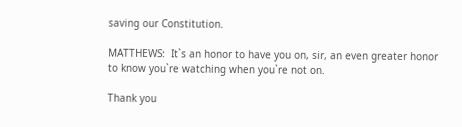saving our Constitution.

MATTHEWS:  It`s an honor to have you on, sir, an even greater honor to know you`re watching when you`re not on.

Thank you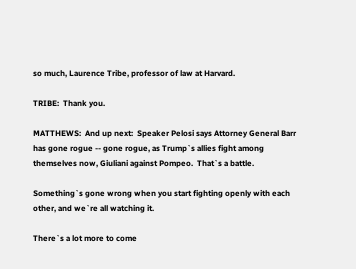so much, Laurence Tribe, professor of law at Harvard.

TRIBE:  Thank you.

MATTHEWS:  And up next:  Speaker Pelosi says Attorney General Barr has gone rogue -- gone rogue, as Trump`s allies fight among themselves now, Giuliani against Pompeo.  That`s a battle.

Something`s gone wrong when you start fighting openly with each other, and we`re all watching it.

There`s a lot more to come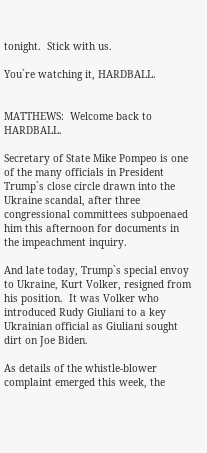tonight.  Stick with us.

You`re watching it, HARDBALL.


MATTHEWS:  Welcome back to HARDBALL.

Secretary of State Mike Pompeo is one of the many officials in President Trump`s close circle drawn into the Ukraine scandal, after three congressional committees subpoenaed him this afternoon for documents in the impeachment inquiry.

And late today, Trump`s special envoy to Ukraine, Kurt Volker, resigned from his position.  It was Volker who introduced Rudy Giuliani to a key Ukrainian official as Giuliani sought dirt on Joe Biden.

As details of the whistle-blower complaint emerged this week, the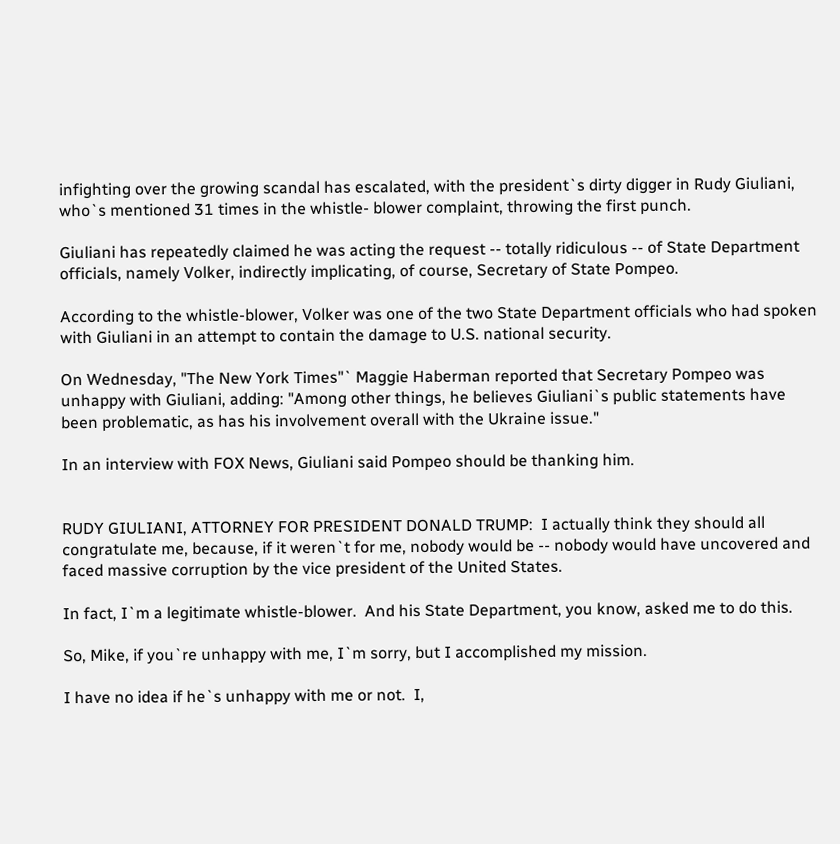infighting over the growing scandal has escalated, with the president`s dirty digger in Rudy Giuliani, who`s mentioned 31 times in the whistle- blower complaint, throwing the first punch.

Giuliani has repeatedly claimed he was acting the request -- totally ridiculous -- of State Department officials, namely Volker, indirectly implicating, of course, Secretary of State Pompeo.

According to the whistle-blower, Volker was one of the two State Department officials who had spoken with Giuliani in an attempt to contain the damage to U.S. national security.

On Wednesday, "The New York Times"` Maggie Haberman reported that Secretary Pompeo was unhappy with Giuliani, adding: "Among other things, he believes Giuliani`s public statements have been problematic, as has his involvement overall with the Ukraine issue."

In an interview with FOX News, Giuliani said Pompeo should be thanking him.


RUDY GIULIANI, ATTORNEY FOR PRESIDENT DONALD TRUMP:  I actually think they should all congratulate me, because, if it weren`t for me, nobody would be -- nobody would have uncovered and faced massive corruption by the vice president of the United States.

In fact, I`m a legitimate whistle-blower.  And his State Department, you know, asked me to do this.

So, Mike, if you`re unhappy with me, I`m sorry, but I accomplished my mission.

I have no idea if he`s unhappy with me or not.  I,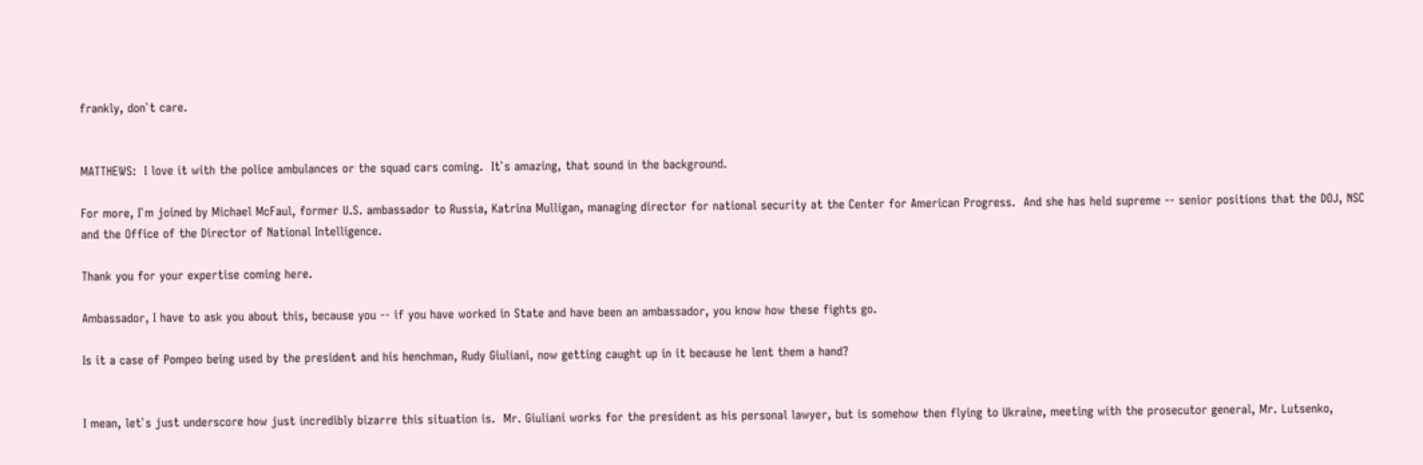frankly, don`t care.


MATTHEWS:  I love it with the police ambulances or the squad cars coming.  It`s amazing, that sound in the background.

For more, I`m joined by Michael McFaul, former U.S. ambassador to Russia, Katrina Mulligan, managing director for national security at the Center for American Progress.  And she has held supreme -- senior positions that the DOJ, NSC and the Office of the Director of National Intelligence.

Thank you for your expertise coming here.

Ambassador, I have to ask you about this, because you -- if you have worked in State and have been an ambassador, you know how these fights go.

Is it a case of Pompeo being used by the president and his henchman, Rudy Giuliani, now getting caught up in it because he lent them a hand?


I mean, let`s just underscore how just incredibly bizarre this situation is.  Mr. Giuliani works for the president as his personal lawyer, but is somehow then flying to Ukraine, meeting with the prosecutor general, Mr. Lutsenko,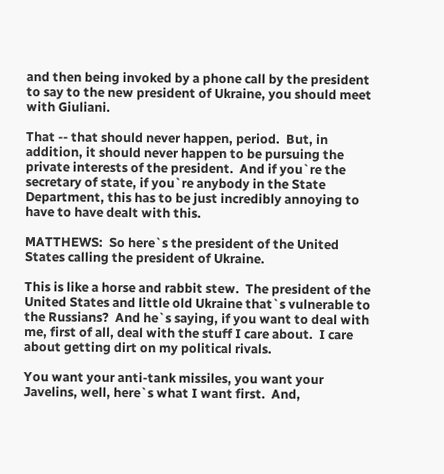and then being invoked by a phone call by the president to say to the new president of Ukraine, you should meet with Giuliani.

That -- that should never happen, period.  But, in addition, it should never happen to be pursuing the private interests of the president.  And if you`re the secretary of state, if you`re anybody in the State Department, this has to be just incredibly annoying to have to have dealt with this.

MATTHEWS:  So here`s the president of the United States calling the president of Ukraine.

This is like a horse and rabbit stew.  The president of the United States and little old Ukraine that`s vulnerable to the Russians?  And he`s saying, if you want to deal with me, first of all, deal with the stuff I care about.  I care about getting dirt on my political rivals.

You want your anti-tank missiles, you want your Javelins, well, here`s what I want first.  And,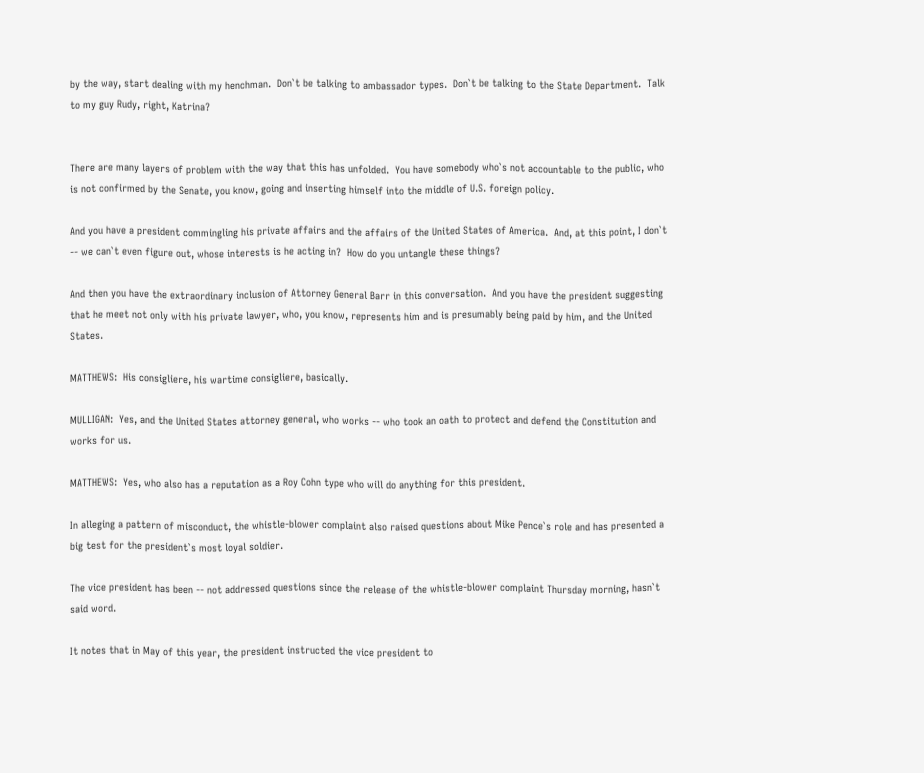by the way, start dealing with my henchman.  Don`t be talking to ambassador types.  Don`t be talking to the State Department.  Talk to my guy Rudy, right, Katrina?


There are many layers of problem with the way that this has unfolded.  You have somebody who`s not accountable to the public, who is not confirmed by the Senate, you know, going and inserting himself into the middle of U.S. foreign policy.

And you have a president commingling his private affairs and the affairs of the United States of America.  And, at this point, I don`t -- we can`t even figure out, whose interests is he acting in?  How do you untangle these things?

And then you have the extraordinary inclusion of Attorney General Barr in this conversation.  And you have the president suggesting that he meet not only with his private lawyer, who, you know, represents him and is presumably being paid by him, and the United States.

MATTHEWS:  His consigliere, his wartime consigliere, basically.

MULLIGAN:  Yes, and the United States attorney general, who works -- who took an oath to protect and defend the Constitution and works for us.

MATTHEWS:  Yes, who also has a reputation as a Roy Cohn type who will do anything for this president.

In alleging a pattern of misconduct, the whistle-blower complaint also raised questions about Mike Pence`s role and has presented a big test for the president`s most loyal soldier.

The vice president has been -- not addressed questions since the release of the whistle-blower complaint Thursday morning, hasn`t said word.

It notes that in May of this year, the president instructed the vice president to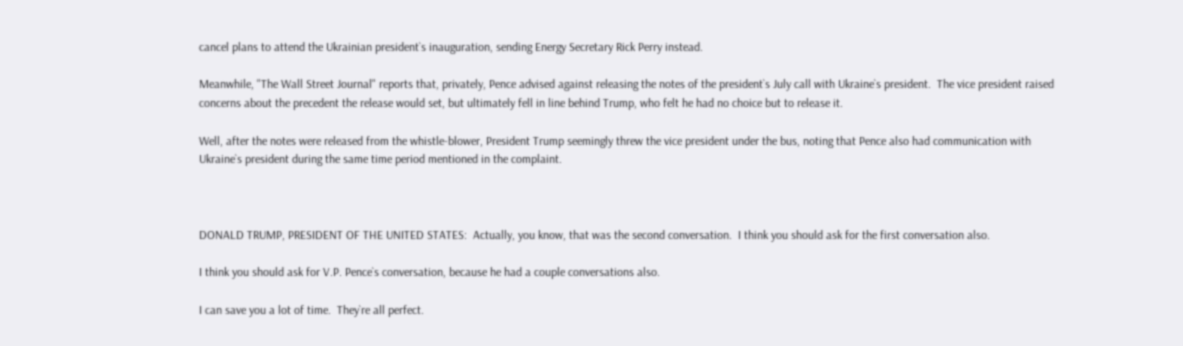cancel plans to attend the Ukrainian president`s inauguration, sending Energy Secretary Rick Perry instead.

Meanwhile, "The Wall Street Journal" reports that, privately, Pence advised against releasing the notes of the president`s July call with Ukraine`s president.  The vice president raised concerns about the precedent the release would set, but ultimately fell in line behind Trump, who felt he had no choice but to release it.

Well, after the notes were released from the whistle-blower, President Trump seemingly threw the vice president under the bus, noting that Pence also had communication with Ukraine`s president during the same time period mentioned in the complaint.



DONALD TRUMP, PRESIDENT OF THE UNITED STATES:  Actually, you know, that was the second conversation.  I think you should ask for the first conversation also.

I think you should ask for V.P. Pence`s conversation, because he had a couple conversations also.

I can save you a lot of time.  They`re all perfect.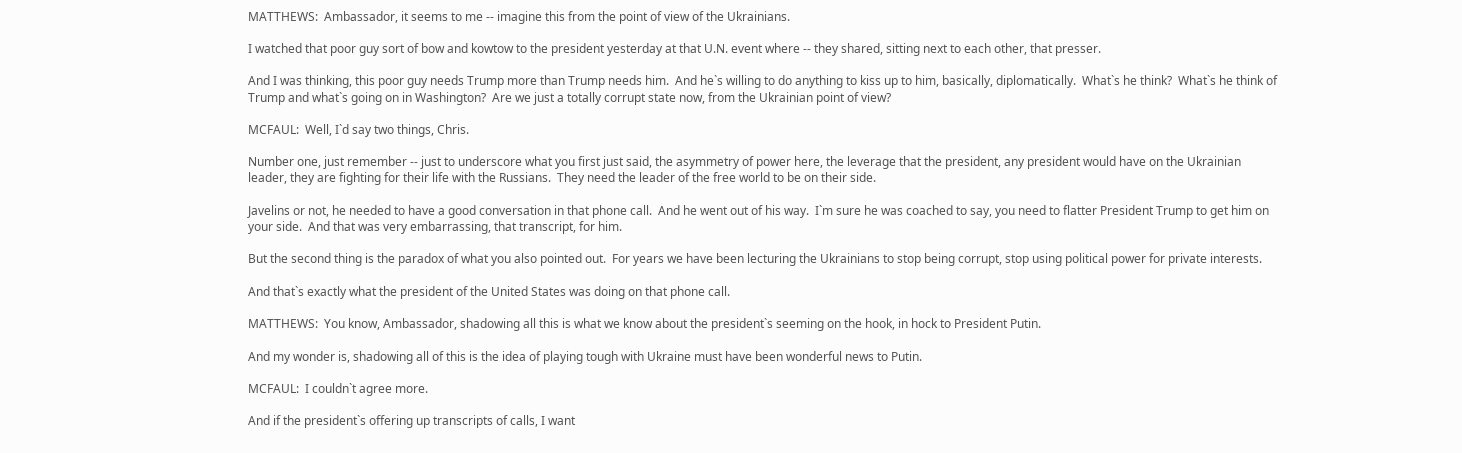MATTHEWS:  Ambassador, it seems to me -- imagine this from the point of view of the Ukrainians.

I watched that poor guy sort of bow and kowtow to the president yesterday at that U.N. event where -- they shared, sitting next to each other, that presser.

And I was thinking, this poor guy needs Trump more than Trump needs him.  And he`s willing to do anything to kiss up to him, basically, diplomatically.  What`s he think?  What`s he think of Trump and what`s going on in Washington?  Are we just a totally corrupt state now, from the Ukrainian point of view?

MCFAUL:  Well, I`d say two things, Chris.

Number one, just remember -- just to underscore what you first just said, the asymmetry of power here, the leverage that the president, any president would have on the Ukrainian leader, they are fighting for their life with the Russians.  They need the leader of the free world to be on their side.

Javelins or not, he needed to have a good conversation in that phone call.  And he went out of his way.  I`m sure he was coached to say, you need to flatter President Trump to get him on your side.  And that was very embarrassing, that transcript, for him.

But the second thing is the paradox of what you also pointed out.  For years we have been lecturing the Ukrainians to stop being corrupt, stop using political power for private interests.

And that`s exactly what the president of the United States was doing on that phone call.

MATTHEWS:  You know, Ambassador, shadowing all this is what we know about the president`s seeming on the hook, in hock to President Putin.

And my wonder is, shadowing all of this is the idea of playing tough with Ukraine must have been wonderful news to Putin.

MCFAUL:  I couldn`t agree more.

And if the president`s offering up transcripts of calls, I want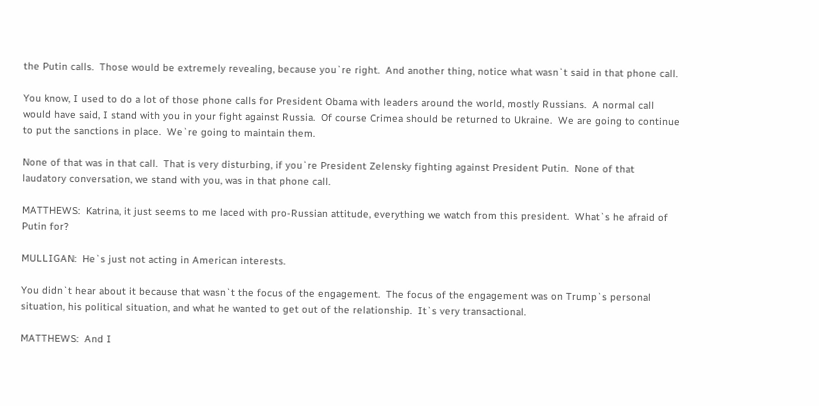the Putin calls.  Those would be extremely revealing, because you`re right.  And another thing, notice what wasn`t said in that phone call.

You know, I used to do a lot of those phone calls for President Obama with leaders around the world, mostly Russians.  A normal call would have said, I stand with you in your fight against Russia.  Of course Crimea should be returned to Ukraine.  We are going to continue to put the sanctions in place.  We`re going to maintain them.

None of that was in that call.  That is very disturbing, if you`re President Zelensky fighting against President Putin.  None of that laudatory conversation, we stand with you, was in that phone call.

MATTHEWS:  Katrina, it just seems to me laced with pro-Russian attitude, everything we watch from this president.  What`s he afraid of Putin for?

MULLIGAN:  He`s just not acting in American interests.

You didn`t hear about it because that wasn`t the focus of the engagement.  The focus of the engagement was on Trump`s personal situation, his political situation, and what he wanted to get out of the relationship.  It`s very transactional.

MATTHEWS:  And I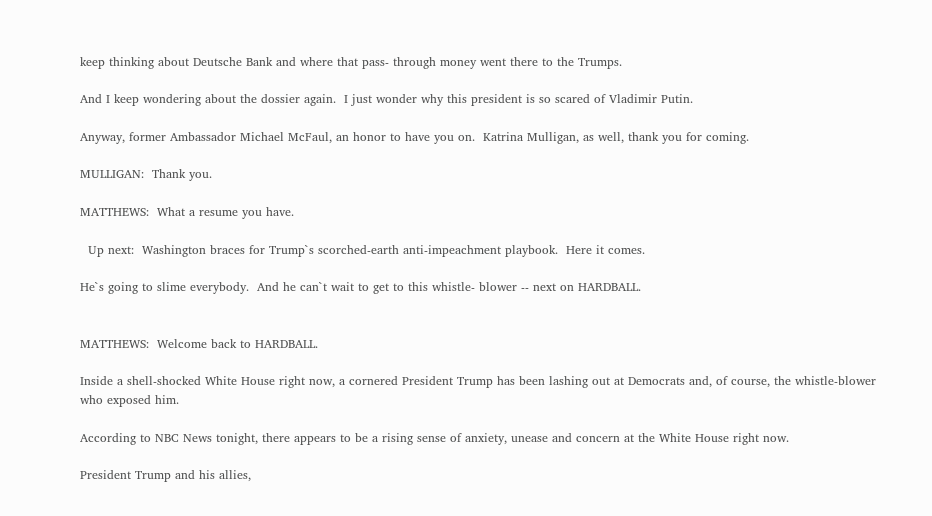keep thinking about Deutsche Bank and where that pass- through money went there to the Trumps.

And I keep wondering about the dossier again.  I just wonder why this president is so scared of Vladimir Putin.

Anyway, former Ambassador Michael McFaul, an honor to have you on.  Katrina Mulligan, as well, thank you for coming.

MULLIGAN:  Thank you.

MATTHEWS:  What a resume you have.

  Up next:  Washington braces for Trump`s scorched-earth anti-impeachment playbook.  Here it comes.

He`s going to slime everybody.  And he can`t wait to get to this whistle- blower -- next on HARDBALL.


MATTHEWS:  Welcome back to HARDBALL.

Inside a shell-shocked White House right now, a cornered President Trump has been lashing out at Democrats and, of course, the whistle-blower who exposed him.

According to NBC News tonight, there appears to be a rising sense of anxiety, unease and concern at the White House right now.

President Trump and his allies,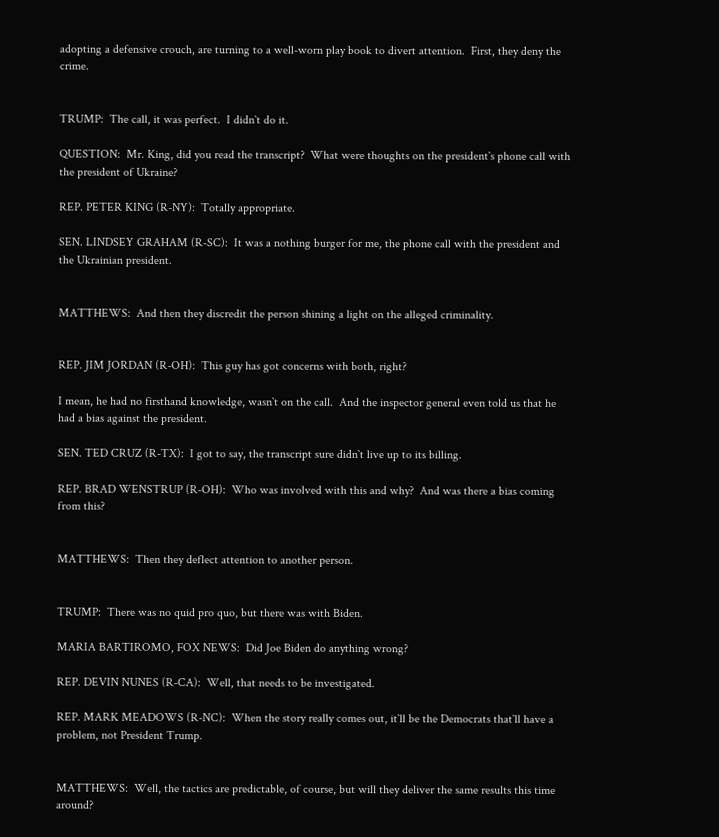adopting a defensive crouch, are turning to a well-worn play book to divert attention.  First, they deny the crime.


TRUMP:  The call, it was perfect.  I didn`t do it.

QUESTION:  Mr. King, did you read the transcript?  What were thoughts on the president`s phone call with the president of Ukraine?

REP. PETER KING (R-NY):  Totally appropriate.

SEN. LINDSEY GRAHAM (R-SC):  It was a nothing burger for me, the phone call with the president and the Ukrainian president.


MATTHEWS:  And then they discredit the person shining a light on the alleged criminality.


REP. JIM JORDAN (R-OH):  This guy has got concerns with both, right?

I mean, he had no firsthand knowledge, wasn`t on the call.  And the inspector general even told us that he had a bias against the president.

SEN. TED CRUZ (R-TX):  I got to say, the transcript sure didn`t live up to its billing.

REP. BRAD WENSTRUP (R-OH):  Who was involved with this and why?  And was there a bias coming from this?


MATTHEWS:  Then they deflect attention to another person.


TRUMP:  There was no quid pro quo, but there was with Biden.

MARIA BARTIROMO, FOX NEWS:  Did Joe Biden do anything wrong?

REP. DEVIN NUNES (R-CA):  Well, that needs to be investigated.

REP. MARK MEADOWS (R-NC):  When the story really comes out, it`ll be the Democrats that`ll have a problem, not President Trump.


MATTHEWS:  Well, the tactics are predictable, of course, but will they deliver the same results this time around?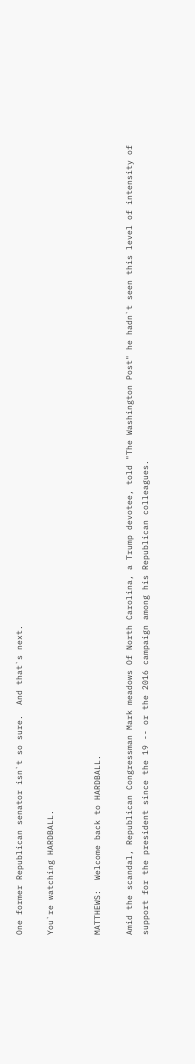One former Republican senator isn`t so sure.  And that`s next.

You`re watching HARDBALL.


MATTHEWS:  Welcome back to HARDBALL.

Amid the scandal, Republican Congressman Mark meadows Of North Carolina, a Trump devotee, told "The Washington Post" he hadn`t seen this level of intensity of support for the president since the 19 -- or the 2016 campaign among his Republican colleagues.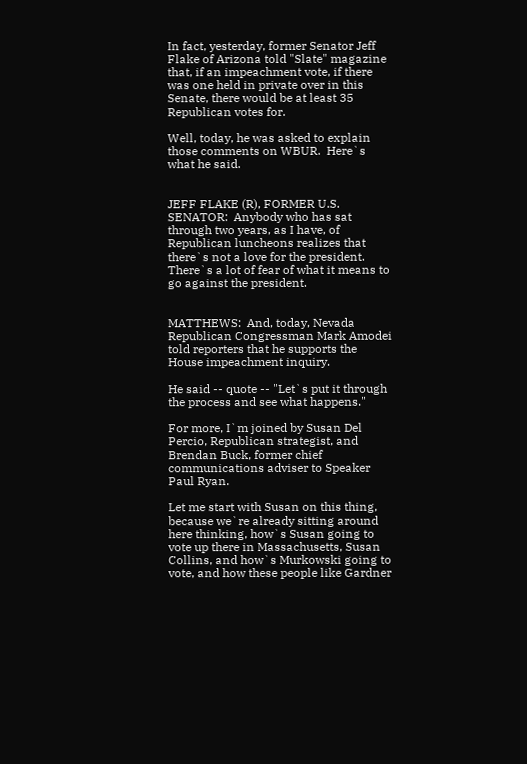In fact, yesterday, former Senator Jeff Flake of Arizona told "Slate" magazine that, if an impeachment vote, if there was one held in private over in this Senate, there would be at least 35 Republican votes for.

Well, today, he was asked to explain those comments on WBUR.  Here`s what he said.


JEFF FLAKE (R), FORMER U.S. SENATOR:  Anybody who has sat through two years, as I have, of Republican luncheons realizes that there`s not a love for the president.  There`s a lot of fear of what it means to go against the president.


MATTHEWS:  And, today, Nevada Republican Congressman Mark Amodei told reporters that he supports the House impeachment inquiry.

He said -- quote -- "Let`s put it through the process and see what happens."

For more, I`m joined by Susan Del Percio, Republican strategist, and Brendan Buck, former chief communications adviser to Speaker Paul Ryan.

Let me start with Susan on this thing, because we`re already sitting around here thinking, how`s Susan going to vote up there in Massachusetts, Susan Collins, and how`s Murkowski going to vote, and how these people like Gardner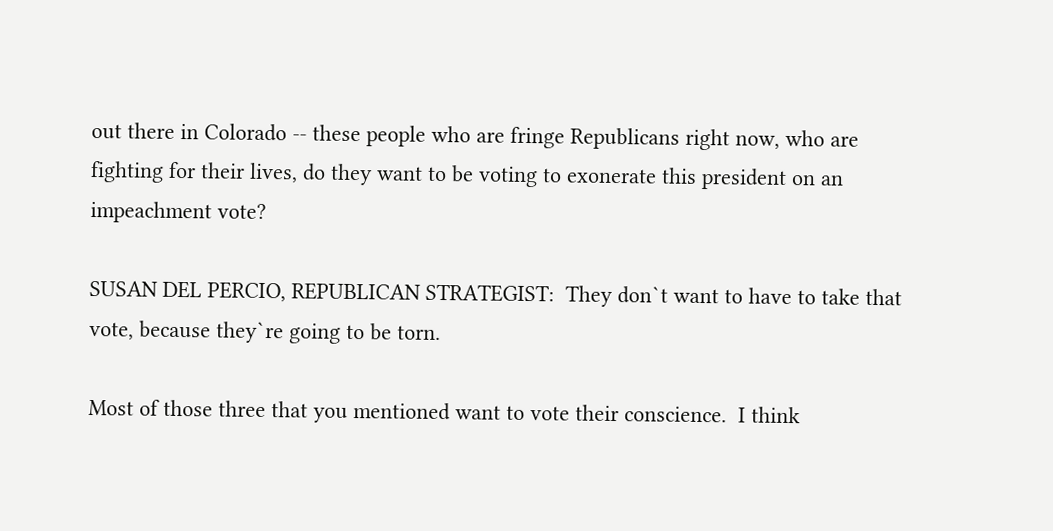out there in Colorado -- these people who are fringe Republicans right now, who are fighting for their lives, do they want to be voting to exonerate this president on an impeachment vote?

SUSAN DEL PERCIO, REPUBLICAN STRATEGIST:  They don`t want to have to take that vote, because they`re going to be torn.

Most of those three that you mentioned want to vote their conscience.  I think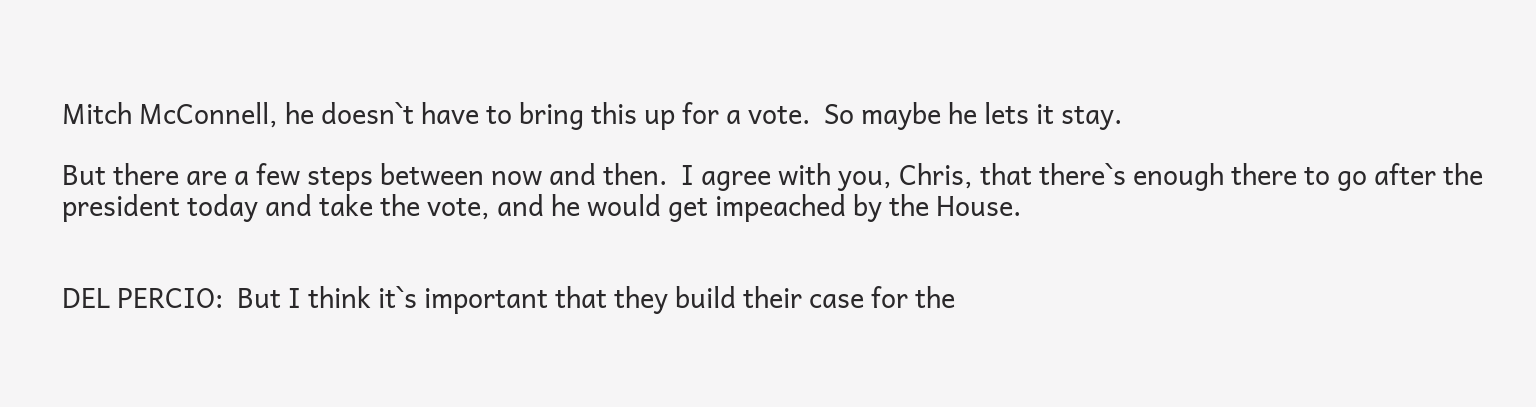Mitch McConnell, he doesn`t have to bring this up for a vote.  So maybe he lets it stay.

But there are a few steps between now and then.  I agree with you, Chris, that there`s enough there to go after the president today and take the vote, and he would get impeached by the House.


DEL PERCIO:  But I think it`s important that they build their case for the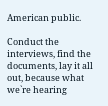American public.

Conduct the interviews, find the documents, lay it all out, because what we`re hearing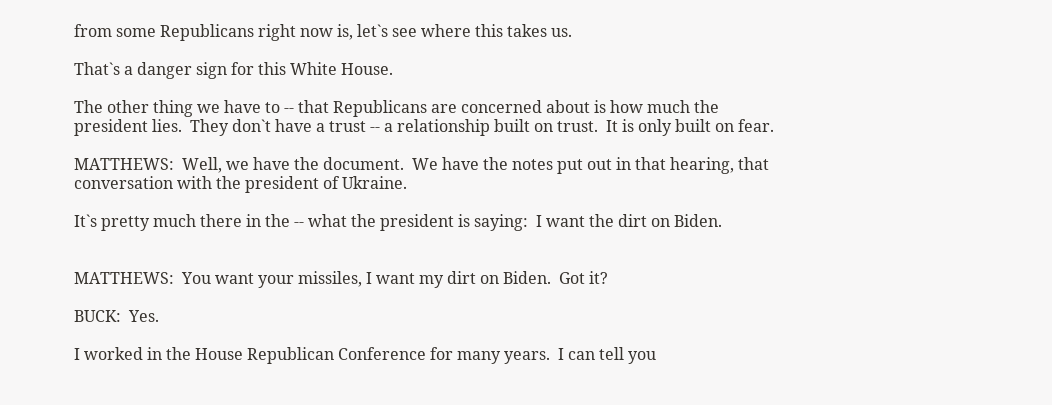from some Republicans right now is, let`s see where this takes us.

That`s a danger sign for this White House.

The other thing we have to -- that Republicans are concerned about is how much the president lies.  They don`t have a trust -- a relationship built on trust.  It is only built on fear.

MATTHEWS:  Well, we have the document.  We have the notes put out in that hearing, that conversation with the president of Ukraine.

It`s pretty much there in the -- what the president is saying:  I want the dirt on Biden.


MATTHEWS:  You want your missiles, I want my dirt on Biden.  Got it?

BUCK:  Yes.

I worked in the House Republican Conference for many years.  I can tell you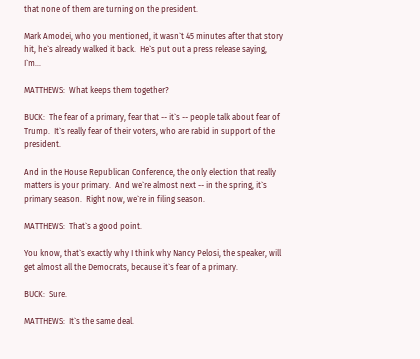that none of them are turning on the president.

Mark Amodei, who you mentioned, it wasn`t 45 minutes after that story hit, he`s already walked it back.  He`s put out a press release saying, I`m...

MATTHEWS:  What keeps them together?

BUCK:  The fear of a primary, fear that -- it`s -- people talk about fear of Trump.  It`s really fear of their voters, who are rabid in support of the president.

And in the House Republican Conference, the only election that really matters is your primary.  And we`re almost next -- in the spring, it`s primary season.  Right now, we`re in filing season.

MATTHEWS:  That`s a good point.

You know, that`s exactly why I think why Nancy Pelosi, the speaker, will get almost all the Democrats, because it`s fear of a primary.

BUCK:  Sure.

MATTHEWS:  It`s the same deal.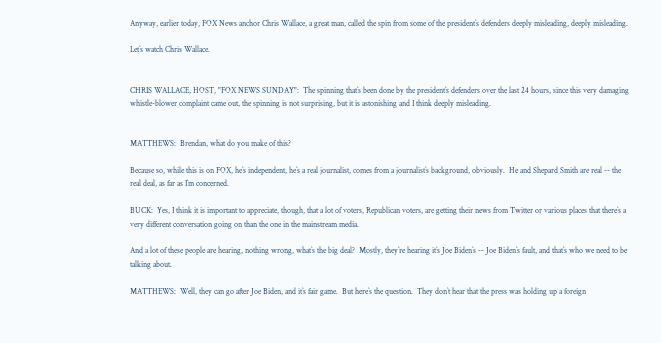Anyway, earlier today, FOX News anchor Chris Wallace, a great man, called the spin from some of the president`s defenders deeply misleading, deeply misleading.

Let`s watch Chris Wallace.


CHRIS WALLACE, HOST, "FOX NEWS SUNDAY":  The spinning that`s been done by the president`s defenders over the last 24 hours, since this very damaging whistle-blower complaint came out, the spinning is not surprising, but it is astonishing and I think deeply misleading.


MATTHEWS:  Brendan, what do you make of this?

Because so, while this is on FOX, he`s independent, he`s a real journalist, comes from a journalist`s background, obviously.  He and Shepard Smith are real -- the real deal, as far as I`m concerned.

BUCK:  Yes, I think it is important to appreciate, though, that a lot of voters, Republican voters, are getting their news from Twitter or various places that there`s a very different conversation going on than the one in the mainstream media.

And a lot of these people are hearing, nothing wrong, what`s the big deal?  Mostly, they`re hearing it`s Joe Biden`s -- Joe Biden`s fault, and that`s who we need to be talking about.

MATTHEWS:  Well, they can go after Joe Biden, and it`s fair game.  But here`s the question.  They don`t hear that the press was holding up a foreign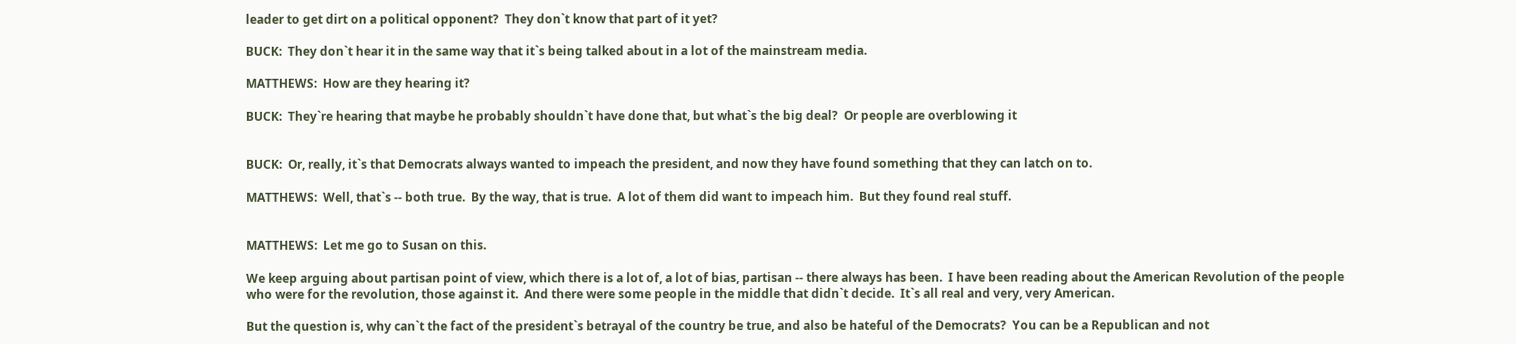leader to get dirt on a political opponent?  They don`t know that part of it yet?

BUCK:  They don`t hear it in the same way that it`s being talked about in a lot of the mainstream media.

MATTHEWS:  How are they hearing it?

BUCK:  They`re hearing that maybe he probably shouldn`t have done that, but what`s the big deal?  Or people are overblowing it


BUCK:  Or, really, it`s that Democrats always wanted to impeach the president, and now they have found something that they can latch on to.

MATTHEWS:  Well, that`s -- both true.  By the way, that is true.  A lot of them did want to impeach him.  But they found real stuff.


MATTHEWS:  Let me go to Susan on this.

We keep arguing about partisan point of view, which there is a lot of, a lot of bias, partisan -- there always has been.  I have been reading about the American Revolution of the people who were for the revolution, those against it.  And there were some people in the middle that didn`t decide.  It`s all real and very, very American.

But the question is, why can`t the fact of the president`s betrayal of the country be true, and also be hateful of the Democrats?  You can be a Republican and not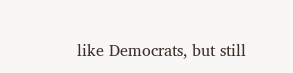like Democrats, but still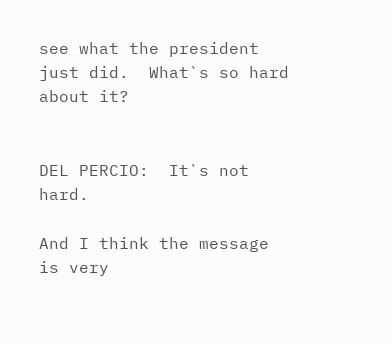see what the president just did.  What`s so hard about it?


DEL PERCIO:  It`s not hard.

And I think the message is very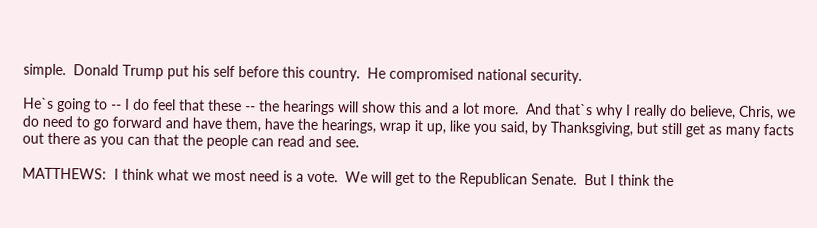simple.  Donald Trump put his self before this country.  He compromised national security.

He`s going to -- I do feel that these -- the hearings will show this and a lot more.  And that`s why I really do believe, Chris, we do need to go forward and have them, have the hearings, wrap it up, like you said, by Thanksgiving, but still get as many facts out there as you can that the people can read and see.

MATTHEWS:  I think what we most need is a vote.  We will get to the Republican Senate.  But I think the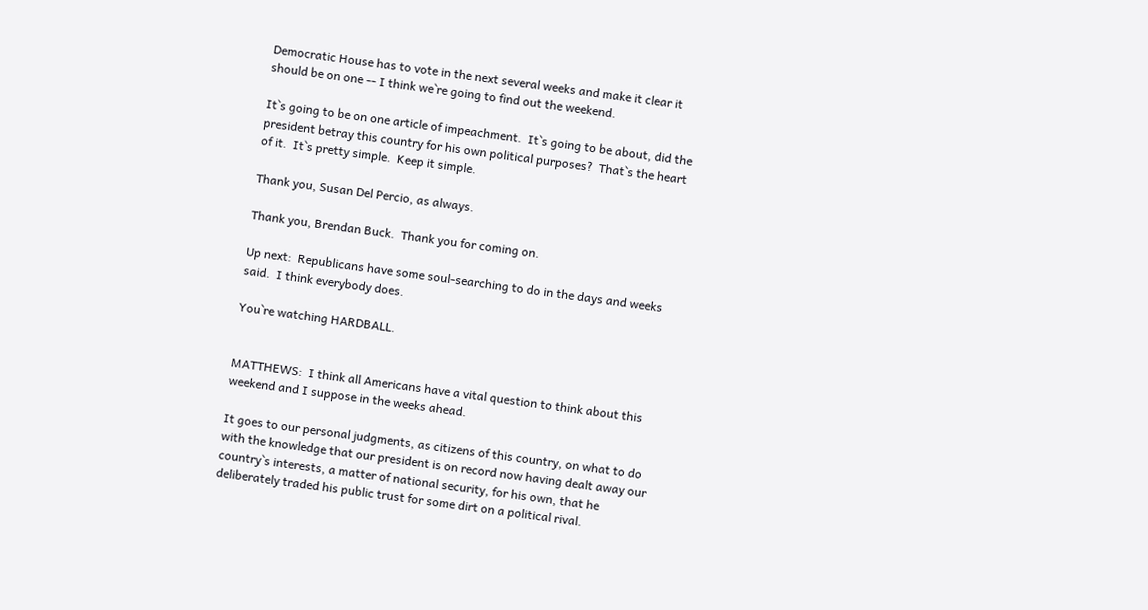Democratic House has to vote in the next several weeks and make it clear it should be on one -- I think we`re going to find out the weekend.

It`s going to be on one article of impeachment.  It`s going to be about, did the president betray this country for his own political purposes?  That`s the heart of it.  It`s pretty simple.  Keep it simple.

Thank you, Susan Del Percio, as always.

Thank you, Brendan Buck.  Thank you for coming on.

Up next:  Republicans have some soul-searching to do in the days and weeks said.  I think everybody does.

You`re watching HARDBALL.


MATTHEWS:  I think all Americans have a vital question to think about this weekend and I suppose in the weeks ahead.

It goes to our personal judgments, as citizens of this country, on what to do with the knowledge that our president is on record now having dealt away our country`s interests, a matter of national security, for his own, that he deliberately traded his public trust for some dirt on a political rival.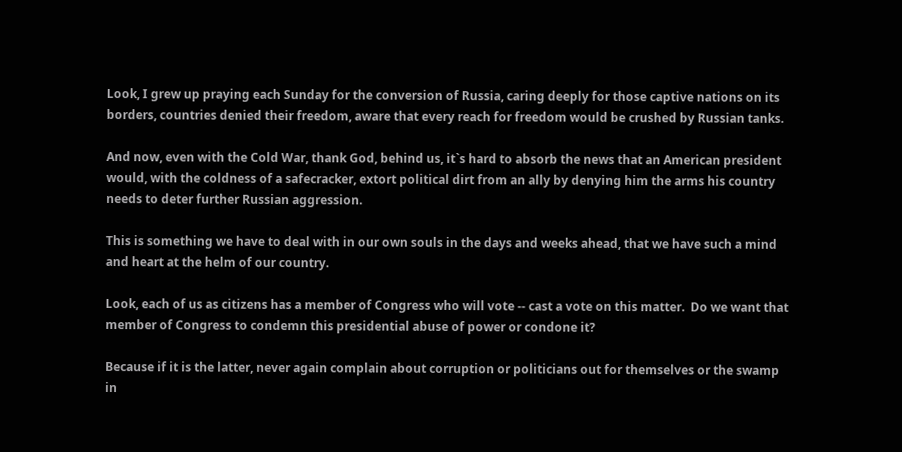Look, I grew up praying each Sunday for the conversion of Russia, caring deeply for those captive nations on its borders, countries denied their freedom, aware that every reach for freedom would be crushed by Russian tanks.

And now, even with the Cold War, thank God, behind us, it`s hard to absorb the news that an American president would, with the coldness of a safecracker, extort political dirt from an ally by denying him the arms his country needs to deter further Russian aggression.

This is something we have to deal with in our own souls in the days and weeks ahead, that we have such a mind and heart at the helm of our country.

Look, each of us as citizens has a member of Congress who will vote -- cast a vote on this matter.  Do we want that member of Congress to condemn this presidential abuse of power or condone it?

Because if it is the latter, never again complain about corruption or politicians out for themselves or the swamp in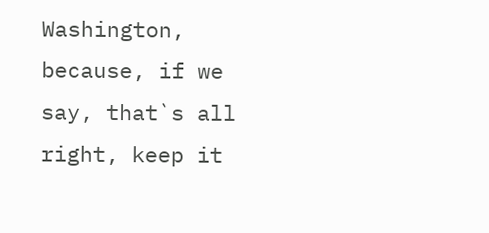Washington, because, if we say, that`s all right, keep it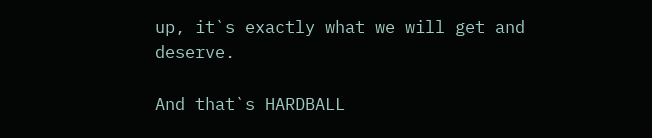up, it`s exactly what we will get and deserve.

And that`s HARDBALL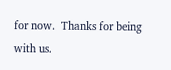for now.  Thanks for being with us.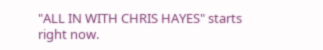"ALL IN WITH CHRIS HAYES" starts right now.